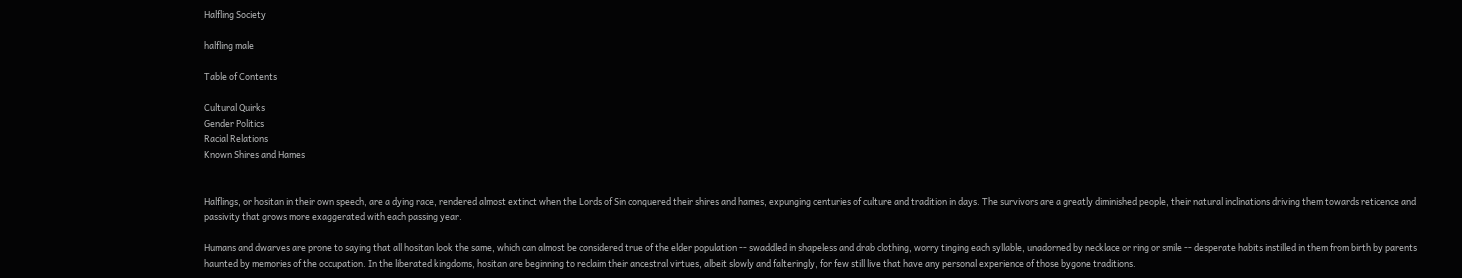Halfling Society

halfling male

Table of Contents

Cultural Quirks
Gender Politics
Racial Relations
Known Shires and Hames


Halflings, or hositan in their own speech, are a dying race, rendered almost extinct when the Lords of Sin conquered their shires and hames, expunging centuries of culture and tradition in days. The survivors are a greatly diminished people, their natural inclinations driving them towards reticence and passivity that grows more exaggerated with each passing year.

Humans and dwarves are prone to saying that all hositan look the same, which can almost be considered true of the elder population -- swaddled in shapeless and drab clothing, worry tinging each syllable, unadorned by necklace or ring or smile -- desperate habits instilled in them from birth by parents haunted by memories of the occupation. In the liberated kingdoms, hositan are beginning to reclaim their ancestral virtues, albeit slowly and falteringly, for few still live that have any personal experience of those bygone traditions.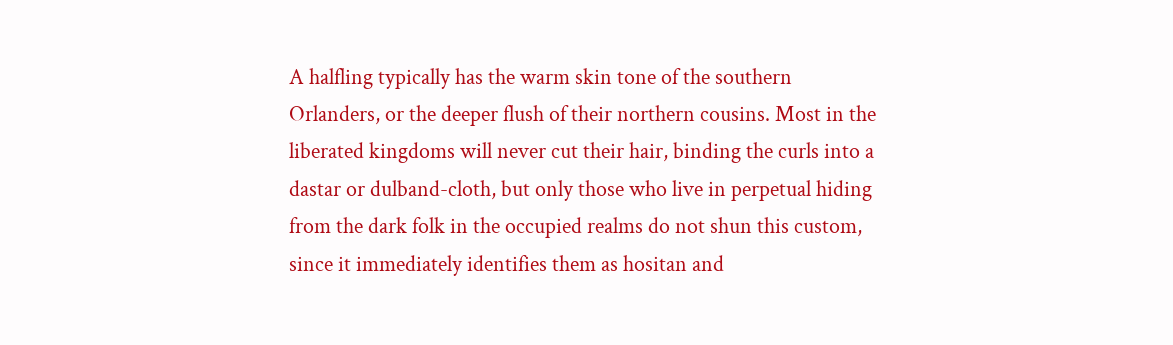A halfling typically has the warm skin tone of the southern Orlanders, or the deeper flush of their northern cousins. Most in the liberated kingdoms will never cut their hair, binding the curls into a dastar or dulband-cloth, but only those who live in perpetual hiding from the dark folk in the occupied realms do not shun this custom, since it immediately identifies them as hositan and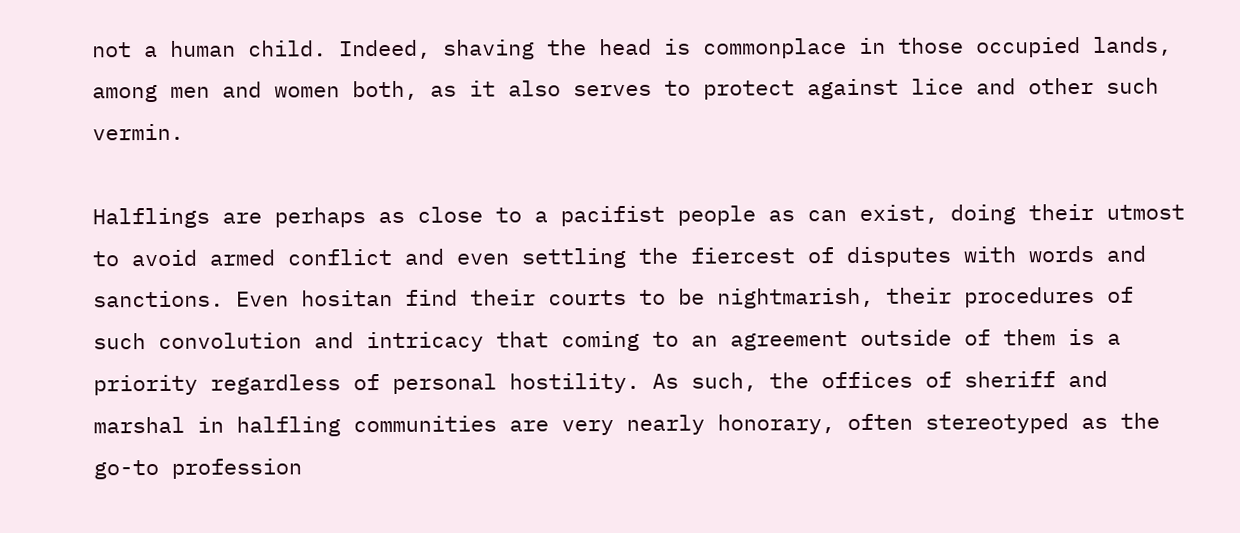not a human child. Indeed, shaving the head is commonplace in those occupied lands, among men and women both, as it also serves to protect against lice and other such vermin.

Halflings are perhaps as close to a pacifist people as can exist, doing their utmost to avoid armed conflict and even settling the fiercest of disputes with words and sanctions. Even hositan find their courts to be nightmarish, their procedures of such convolution and intricacy that coming to an agreement outside of them is a priority regardless of personal hostility. As such, the offices of sheriff and marshal in halfling communities are very nearly honorary, often stereotyped as the go-to profession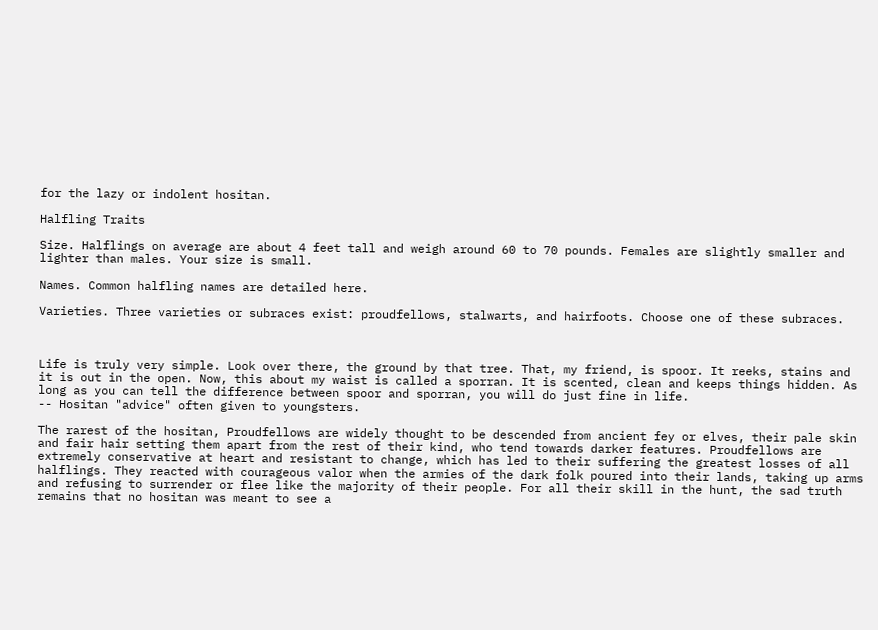for the lazy or indolent hositan.

Halfling Traits

Size. Halflings on average are about 4 feet tall and weigh around 60 to 70 pounds. Females are slightly smaller and lighter than males. Your size is small.

Names. Common halfling names are detailed here.

Varieties. Three varieties or subraces exist: proudfellows, stalwarts, and hairfoots. Choose one of these subraces.



Life is truly very simple. Look over there, the ground by that tree. That, my friend, is spoor. It reeks, stains and it is out in the open. Now, this about my waist is called a sporran. It is scented, clean and keeps things hidden. As long as you can tell the difference between spoor and sporran, you will do just fine in life.
-- Hositan "advice" often given to youngsters.

The rarest of the hositan, Proudfellows are widely thought to be descended from ancient fey or elves, their pale skin and fair hair setting them apart from the rest of their kind, who tend towards darker features. Proudfellows are extremely conservative at heart and resistant to change, which has led to their suffering the greatest losses of all halflings. They reacted with courageous valor when the armies of the dark folk poured into their lands, taking up arms and refusing to surrender or flee like the majority of their people. For all their skill in the hunt, the sad truth remains that no hositan was meant to see a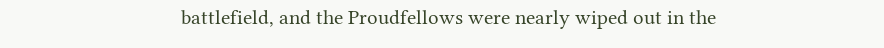battlefield, and the Proudfellows were nearly wiped out in the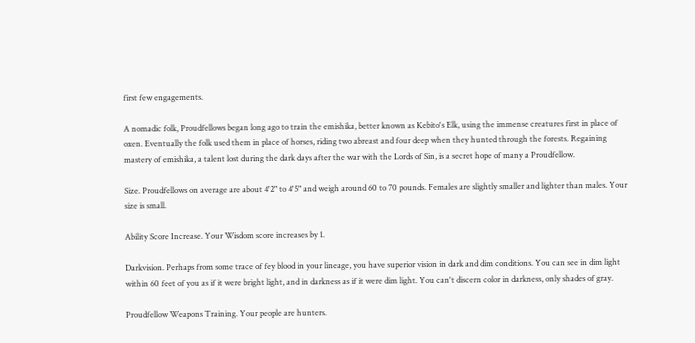first few engagements.

A nomadic folk, Proudfellows began long ago to train the emishika, better known as Kebito's Elk, using the immense creatures first in place of oxen. Eventually the folk used them in place of horses, riding two abreast and four deep when they hunted through the forests. Regaining mastery of emishika, a talent lost during the dark days after the war with the Lords of Sin, is a secret hope of many a Proudfellow.

Size. Proudfellows on average are about 4'2" to 4'5" and weigh around 60 to 70 pounds. Females are slightly smaller and lighter than males. Your size is small.

Ability Score Increase. Your Wisdom score increases by 1.

Darkvision. Perhaps from some trace of fey blood in your lineage, you have superior vision in dark and dim conditions. You can see in dim light within 60 feet of you as if it were bright light, and in darkness as if it were dim light. You can't discern color in darkness, only shades of gray.

Proudfellow Weapons Training. Your people are hunters.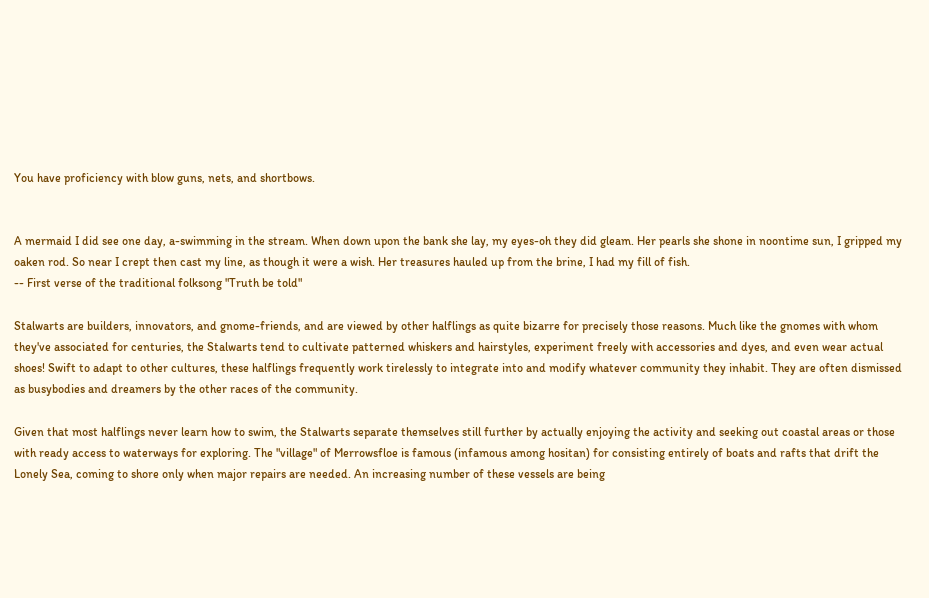You have proficiency with blow guns, nets, and shortbows.


A mermaid I did see one day, a-swimming in the stream. When down upon the bank she lay, my eyes-oh they did gleam. Her pearls she shone in noontime sun, I gripped my oaken rod. So near I crept then cast my line, as though it were a wish. Her treasures hauled up from the brine, I had my fill of fish.
-- First verse of the traditional folksong "Truth be told"

Stalwarts are builders, innovators, and gnome-friends, and are viewed by other halflings as quite bizarre for precisely those reasons. Much like the gnomes with whom they've associated for centuries, the Stalwarts tend to cultivate patterned whiskers and hairstyles, experiment freely with accessories and dyes, and even wear actual shoes! Swift to adapt to other cultures, these halflings frequently work tirelessly to integrate into and modify whatever community they inhabit. They are often dismissed as busybodies and dreamers by the other races of the community.

Given that most halflings never learn how to swim, the Stalwarts separate themselves still further by actually enjoying the activity and seeking out coastal areas or those with ready access to waterways for exploring. The "village" of Merrowsfloe is famous (infamous among hositan) for consisting entirely of boats and rafts that drift the Lonely Sea, coming to shore only when major repairs are needed. An increasing number of these vessels are being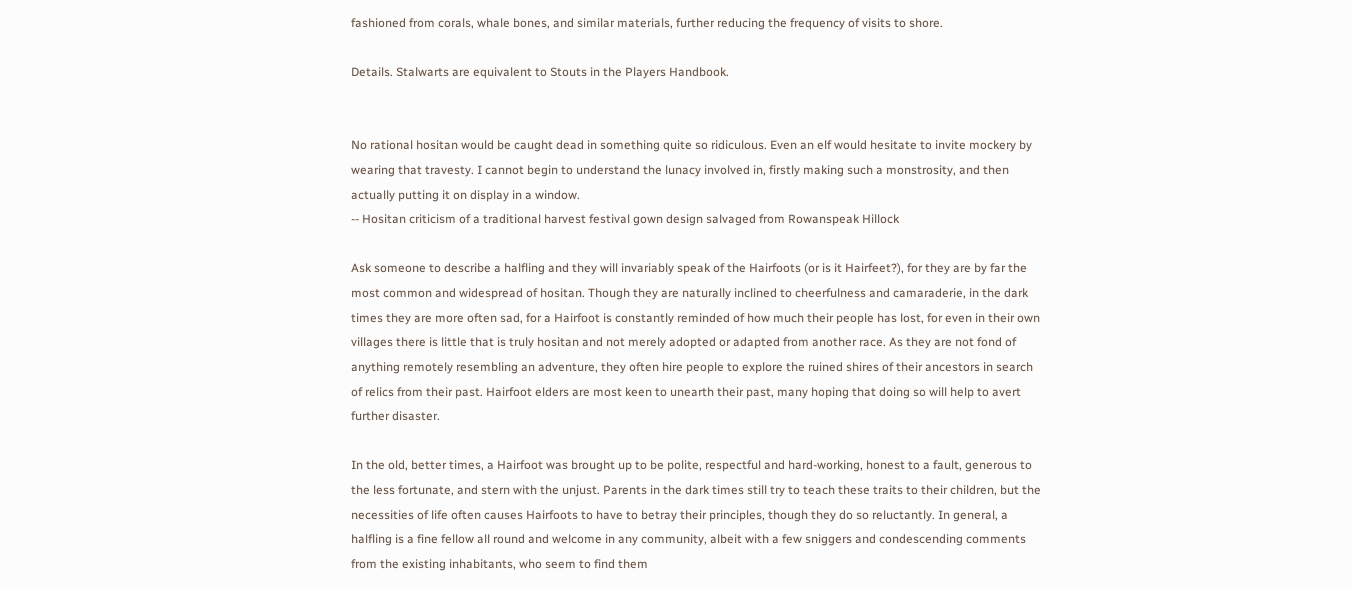fashioned from corals, whale bones, and similar materials, further reducing the frequency of visits to shore.

Details. Stalwarts are equivalent to Stouts in the Players Handbook.


No rational hositan would be caught dead in something quite so ridiculous. Even an elf would hesitate to invite mockery by wearing that travesty. I cannot begin to understand the lunacy involved in, firstly making such a monstrosity, and then actually putting it on display in a window.
-- Hositan criticism of a traditional harvest festival gown design salvaged from Rowanspeak Hillock

Ask someone to describe a halfling and they will invariably speak of the Hairfoots (or is it Hairfeet?), for they are by far the most common and widespread of hositan. Though they are naturally inclined to cheerfulness and camaraderie, in the dark times they are more often sad, for a Hairfoot is constantly reminded of how much their people has lost, for even in their own villages there is little that is truly hositan and not merely adopted or adapted from another race. As they are not fond of anything remotely resembling an adventure, they often hire people to explore the ruined shires of their ancestors in search of relics from their past. Hairfoot elders are most keen to unearth their past, many hoping that doing so will help to avert further disaster.

In the old, better times, a Hairfoot was brought up to be polite, respectful and hard-working, honest to a fault, generous to the less fortunate, and stern with the unjust. Parents in the dark times still try to teach these traits to their children, but the necessities of life often causes Hairfoots to have to betray their principles, though they do so reluctantly. In general, a halfling is a fine fellow all round and welcome in any community, albeit with a few sniggers and condescending comments from the existing inhabitants, who seem to find them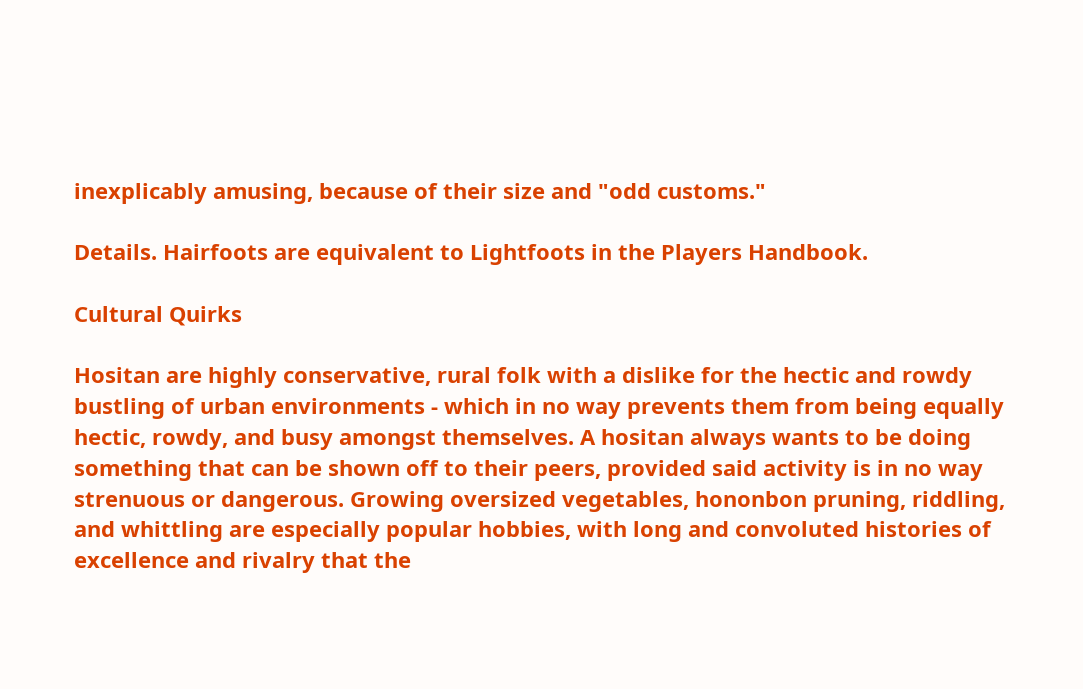inexplicably amusing, because of their size and "odd customs."

Details. Hairfoots are equivalent to Lightfoots in the Players Handbook.

Cultural Quirks

Hositan are highly conservative, rural folk with a dislike for the hectic and rowdy bustling of urban environments - which in no way prevents them from being equally hectic, rowdy, and busy amongst themselves. A hositan always wants to be doing something that can be shown off to their peers, provided said activity is in no way strenuous or dangerous. Growing oversized vegetables, hononbon pruning, riddling, and whittling are especially popular hobbies, with long and convoluted histories of excellence and rivalry that the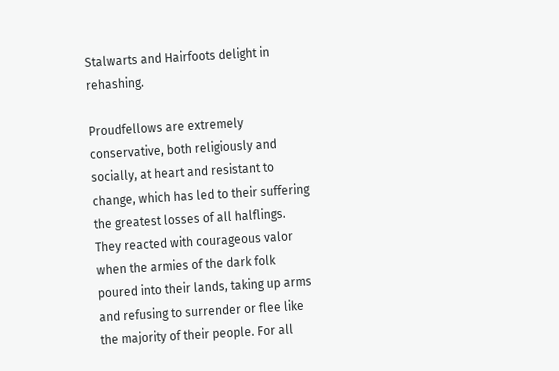Stalwarts and Hairfoots delight in rehashing.

Proudfellows are extremely conservative, both religiously and socially, at heart and resistant to change, which has led to their suffering the greatest losses of all halflings. They reacted with courageous valor when the armies of the dark folk poured into their lands, taking up arms and refusing to surrender or flee like the majority of their people. For all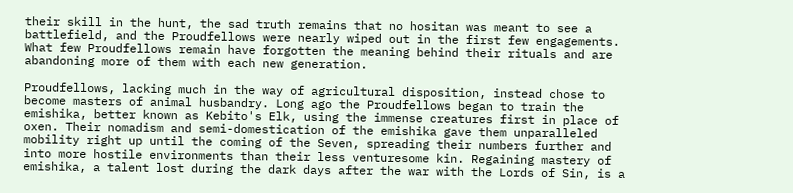their skill in the hunt, the sad truth remains that no hositan was meant to see a battlefield, and the Proudfellows were nearly wiped out in the first few engagements. What few Proudfellows remain have forgotten the meaning behind their rituals and are abandoning more of them with each new generation.

Proudfellows, lacking much in the way of agricultural disposition, instead chose to become masters of animal husbandry. Long ago the Proudfellows began to train the emishika, better known as Kebito's Elk, using the immense creatures first in place of oxen. Their nomadism and semi-domestication of the emishika gave them unparalleled mobility right up until the coming of the Seven, spreading their numbers further and into more hostile environments than their less venturesome kin. Regaining mastery of emishika, a talent lost during the dark days after the war with the Lords of Sin, is a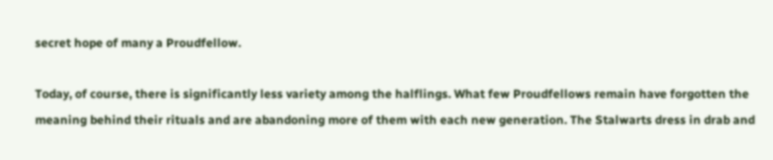secret hope of many a Proudfellow.

Today, of course, there is significantly less variety among the halflings. What few Proudfellows remain have forgotten the meaning behind their rituals and are abandoning more of them with each new generation. The Stalwarts dress in drab and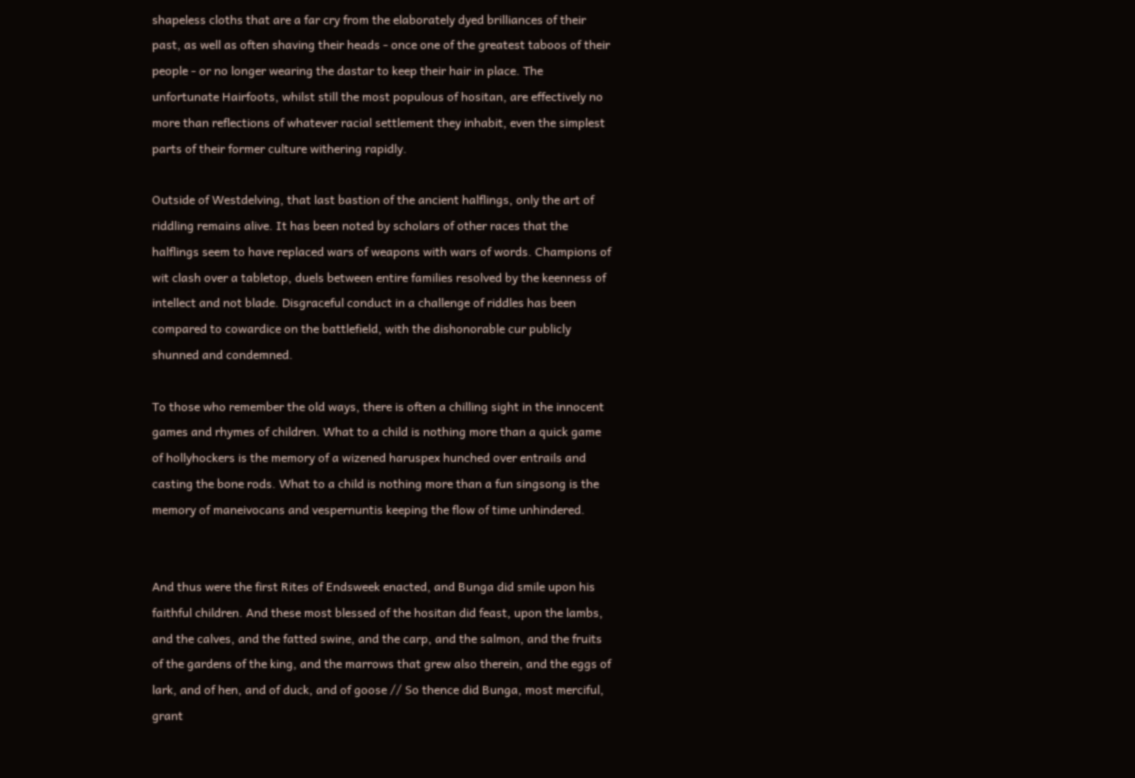shapeless cloths that are a far cry from the elaborately dyed brilliances of their past, as well as often shaving their heads - once one of the greatest taboos of their people - or no longer wearing the dastar to keep their hair in place. The unfortunate Hairfoots, whilst still the most populous of hositan, are effectively no more than reflections of whatever racial settlement they inhabit, even the simplest parts of their former culture withering rapidly.

Outside of Westdelving, that last bastion of the ancient halflings, only the art of riddling remains alive. It has been noted by scholars of other races that the halflings seem to have replaced wars of weapons with wars of words. Champions of wit clash over a tabletop, duels between entire families resolved by the keenness of intellect and not blade. Disgraceful conduct in a challenge of riddles has been compared to cowardice on the battlefield, with the dishonorable cur publicly shunned and condemned.

To those who remember the old ways, there is often a chilling sight in the innocent games and rhymes of children. What to a child is nothing more than a quick game of hollyhockers is the memory of a wizened haruspex hunched over entrails and casting the bone rods. What to a child is nothing more than a fun singsong is the memory of maneivocans and vespernuntis keeping the flow of time unhindered.


And thus were the first Rites of Endsweek enacted, and Bunga did smile upon his faithful children. And these most blessed of the hositan did feast, upon the lambs, and the calves, and the fatted swine, and the carp, and the salmon, and the fruits of the gardens of the king, and the marrows that grew also therein, and the eggs of lark, and of hen, and of duck, and of goose // So thence did Bunga, most merciful, grant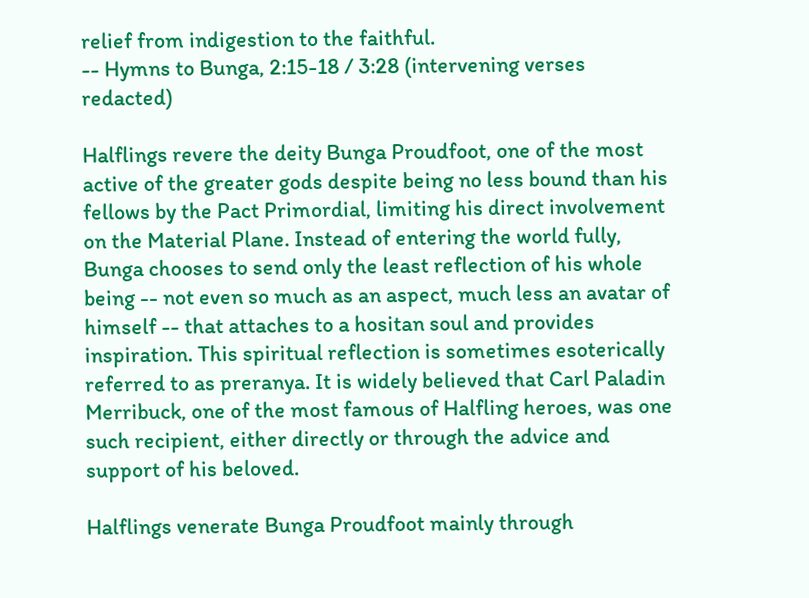relief from indigestion to the faithful.
-- Hymns to Bunga, 2:15-18 / 3:28 (intervening verses redacted)

Halflings revere the deity Bunga Proudfoot, one of the most active of the greater gods despite being no less bound than his fellows by the Pact Primordial, limiting his direct involvement on the Material Plane. Instead of entering the world fully, Bunga chooses to send only the least reflection of his whole being -- not even so much as an aspect, much less an avatar of himself -- that attaches to a hositan soul and provides inspiration. This spiritual reflection is sometimes esoterically referred to as preranya. It is widely believed that Carl Paladin Merribuck, one of the most famous of Halfling heroes, was one such recipient, either directly or through the advice and support of his beloved.

Halflings venerate Bunga Proudfoot mainly through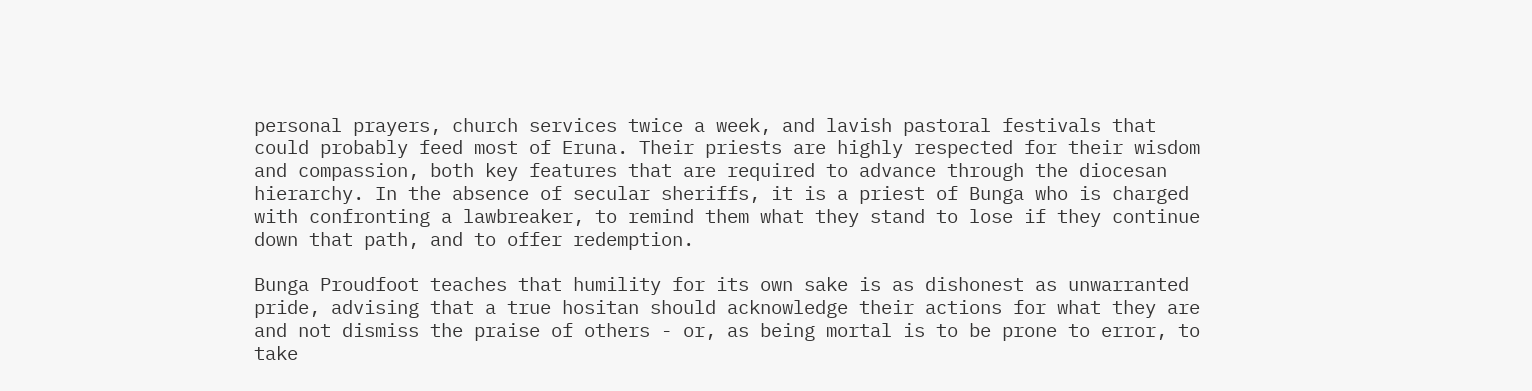personal prayers, church services twice a week, and lavish pastoral festivals that could probably feed most of Eruna. Their priests are highly respected for their wisdom and compassion, both key features that are required to advance through the diocesan hierarchy. In the absence of secular sheriffs, it is a priest of Bunga who is charged with confronting a lawbreaker, to remind them what they stand to lose if they continue down that path, and to offer redemption.

Bunga Proudfoot teaches that humility for its own sake is as dishonest as unwarranted pride, advising that a true hositan should acknowledge their actions for what they are and not dismiss the praise of others - or, as being mortal is to be prone to error, to take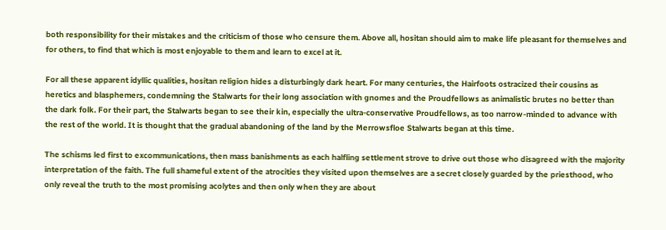both responsibility for their mistakes and the criticism of those who censure them. Above all, hositan should aim to make life pleasant for themselves and for others, to find that which is most enjoyable to them and learn to excel at it.

For all these apparent idyllic qualities, hositan religion hides a disturbingly dark heart. For many centuries, the Hairfoots ostracized their cousins as heretics and blasphemers, condemning the Stalwarts for their long association with gnomes and the Proudfellows as animalistic brutes no better than the dark folk. For their part, the Stalwarts began to see their kin, especially the ultra-conservative Proudfellows, as too narrow-minded to advance with the rest of the world. It is thought that the gradual abandoning of the land by the Merrowsfloe Stalwarts began at this time.

The schisms led first to excommunications, then mass banishments as each halfling settlement strove to drive out those who disagreed with the majority interpretation of the faith. The full shameful extent of the atrocities they visited upon themselves are a secret closely guarded by the priesthood, who only reveal the truth to the most promising acolytes and then only when they are about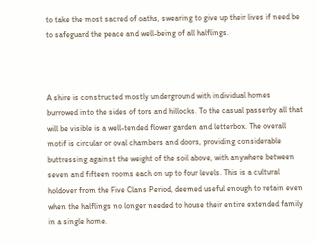to take the most sacred of oaths, swearing to give up their lives if need be to safeguard the peace and well-being of all halflings.



A shire is constructed mostly underground with individual homes burrowed into the sides of tors and hillocks. To the casual passerby all that will be visible is a well-tended flower garden and letterbox. The overall motif is circular or oval chambers and doors, providing considerable buttressing against the weight of the soil above, with anywhere between seven and fifteen rooms each on up to four levels. This is a cultural holdover from the Five Clans Period, deemed useful enough to retain even when the halflings no longer needed to house their entire extended family in a single home.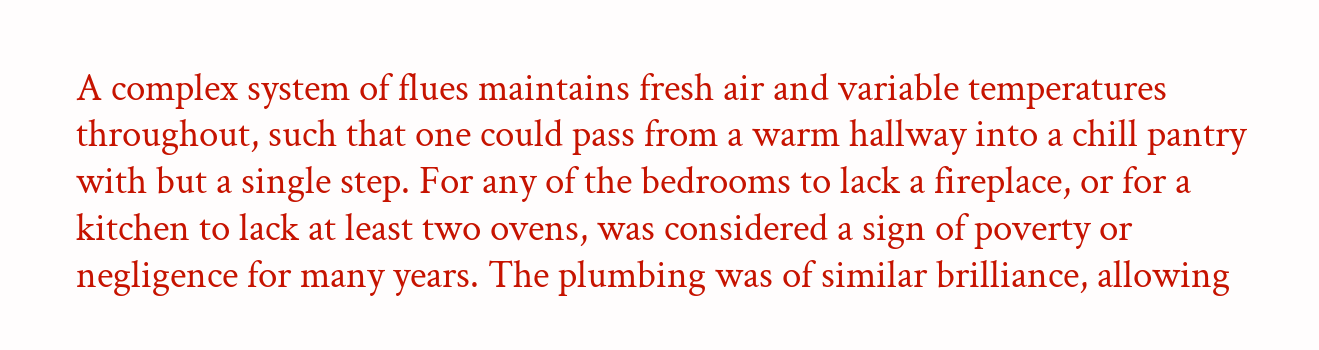A complex system of flues maintains fresh air and variable temperatures throughout, such that one could pass from a warm hallway into a chill pantry with but a single step. For any of the bedrooms to lack a fireplace, or for a kitchen to lack at least two ovens, was considered a sign of poverty or negligence for many years. The plumbing was of similar brilliance, allowing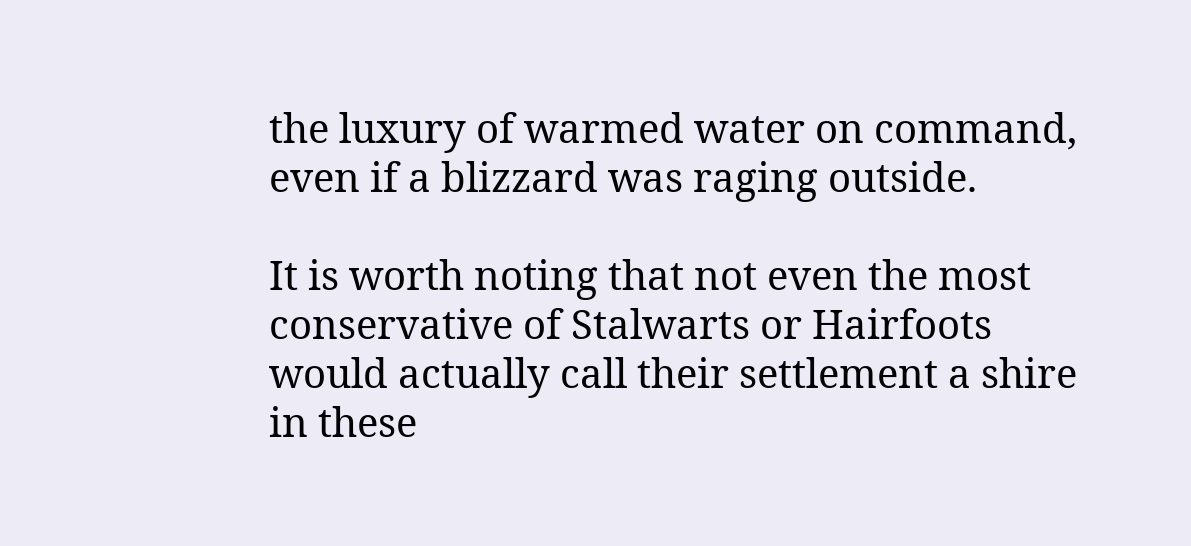the luxury of warmed water on command, even if a blizzard was raging outside.

It is worth noting that not even the most conservative of Stalwarts or Hairfoots would actually call their settlement a shire in these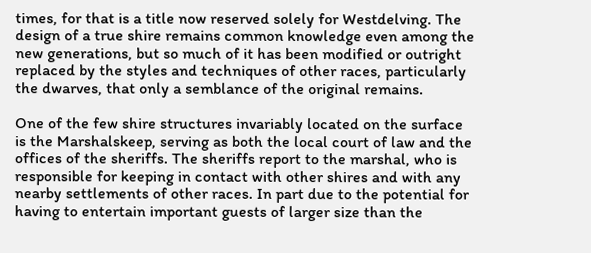times, for that is a title now reserved solely for Westdelving. The design of a true shire remains common knowledge even among the new generations, but so much of it has been modified or outright replaced by the styles and techniques of other races, particularly the dwarves, that only a semblance of the original remains.

One of the few shire structures invariably located on the surface is the Marshalskeep, serving as both the local court of law and the offices of the sheriffs. The sheriffs report to the marshal, who is responsible for keeping in contact with other shires and with any nearby settlements of other races. In part due to the potential for having to entertain important guests of larger size than the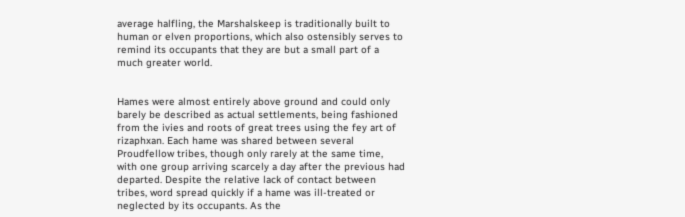average halfling, the Marshalskeep is traditionally built to human or elven proportions, which also ostensibly serves to remind its occupants that they are but a small part of a much greater world.


Hames were almost entirely above ground and could only barely be described as actual settlements, being fashioned from the ivies and roots of great trees using the fey art of rizaphxan. Each hame was shared between several Proudfellow tribes, though only rarely at the same time, with one group arriving scarcely a day after the previous had departed. Despite the relative lack of contact between tribes, word spread quickly if a hame was ill-treated or neglected by its occupants. As the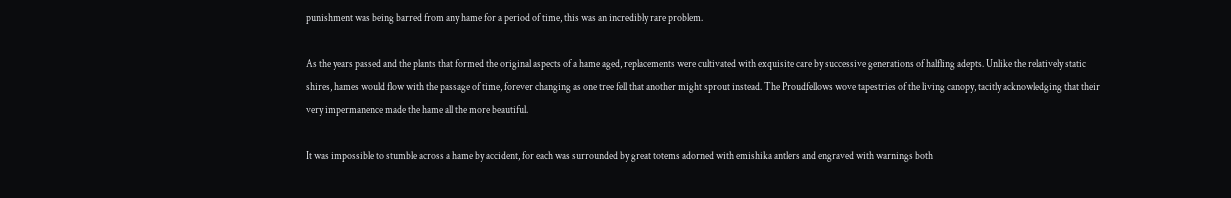punishment was being barred from any hame for a period of time, this was an incredibly rare problem.

As the years passed and the plants that formed the original aspects of a hame aged, replacements were cultivated with exquisite care by successive generations of halfling adepts. Unlike the relatively static shires, hames would flow with the passage of time, forever changing as one tree fell that another might sprout instead. The Proudfellows wove tapestries of the living canopy, tacitly acknowledging that their very impermanence made the hame all the more beautiful.

It was impossible to stumble across a hame by accident, for each was surrounded by great totems adorned with emishika antlers and engraved with warnings both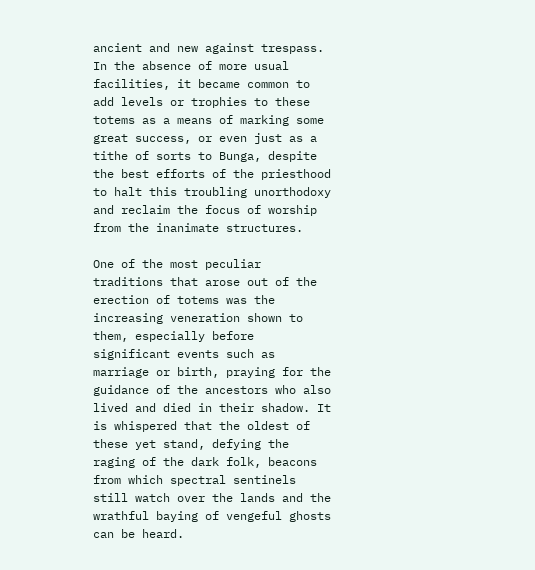ancient and new against trespass. In the absence of more usual facilities, it became common to add levels or trophies to these totems as a means of marking some great success, or even just as a tithe of sorts to Bunga, despite the best efforts of the priesthood to halt this troubling unorthodoxy and reclaim the focus of worship from the inanimate structures.

One of the most peculiar traditions that arose out of the erection of totems was the increasing veneration shown to them, especially before significant events such as marriage or birth, praying for the guidance of the ancestors who also lived and died in their shadow. It is whispered that the oldest of these yet stand, defying the raging of the dark folk, beacons from which spectral sentinels still watch over the lands and the wrathful baying of vengeful ghosts can be heard.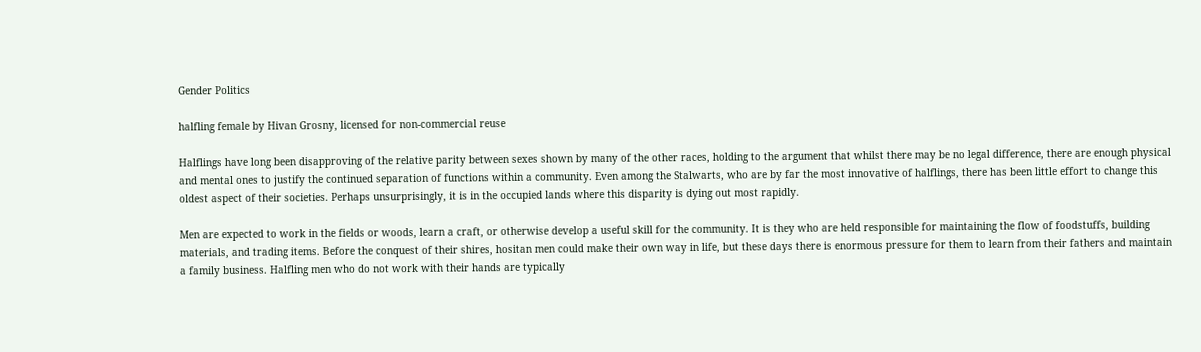Gender Politics

halfling female by Hivan Grosny, licensed for non-commercial reuse

Halflings have long been disapproving of the relative parity between sexes shown by many of the other races, holding to the argument that whilst there may be no legal difference, there are enough physical and mental ones to justify the continued separation of functions within a community. Even among the Stalwarts, who are by far the most innovative of halflings, there has been little effort to change this oldest aspect of their societies. Perhaps unsurprisingly, it is in the occupied lands where this disparity is dying out most rapidly.

Men are expected to work in the fields or woods, learn a craft, or otherwise develop a useful skill for the community. It is they who are held responsible for maintaining the flow of foodstuffs, building materials, and trading items. Before the conquest of their shires, hositan men could make their own way in life, but these days there is enormous pressure for them to learn from their fathers and maintain a family business. Halfling men who do not work with their hands are typically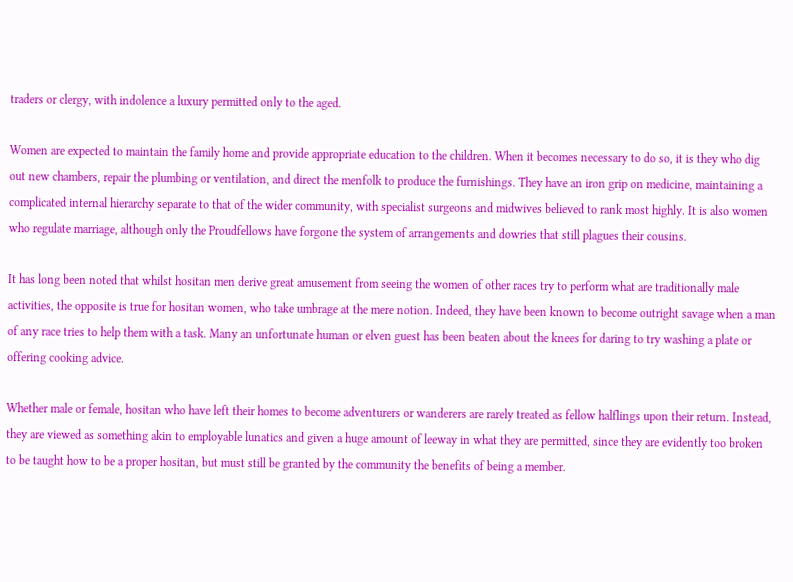traders or clergy, with indolence a luxury permitted only to the aged.

Women are expected to maintain the family home and provide appropriate education to the children. When it becomes necessary to do so, it is they who dig out new chambers, repair the plumbing or ventilation, and direct the menfolk to produce the furnishings. They have an iron grip on medicine, maintaining a complicated internal hierarchy separate to that of the wider community, with specialist surgeons and midwives believed to rank most highly. It is also women who regulate marriage, although only the Proudfellows have forgone the system of arrangements and dowries that still plagues their cousins.

It has long been noted that whilst hositan men derive great amusement from seeing the women of other races try to perform what are traditionally male activities, the opposite is true for hositan women, who take umbrage at the mere notion. Indeed, they have been known to become outright savage when a man of any race tries to help them with a task. Many an unfortunate human or elven guest has been beaten about the knees for daring to try washing a plate or offering cooking advice.

Whether male or female, hositan who have left their homes to become adventurers or wanderers are rarely treated as fellow halflings upon their return. Instead, they are viewed as something akin to employable lunatics and given a huge amount of leeway in what they are permitted, since they are evidently too broken to be taught how to be a proper hositan, but must still be granted by the community the benefits of being a member.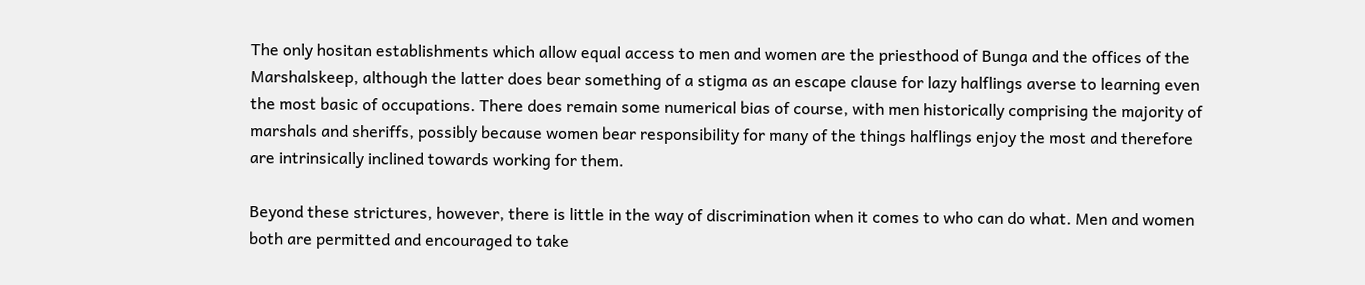The only hositan establishments which allow equal access to men and women are the priesthood of Bunga and the offices of the Marshalskeep, although the latter does bear something of a stigma as an escape clause for lazy halflings averse to learning even the most basic of occupations. There does remain some numerical bias of course, with men historically comprising the majority of marshals and sheriffs, possibly because women bear responsibility for many of the things halflings enjoy the most and therefore are intrinsically inclined towards working for them.

Beyond these strictures, however, there is little in the way of discrimination when it comes to who can do what. Men and women both are permitted and encouraged to take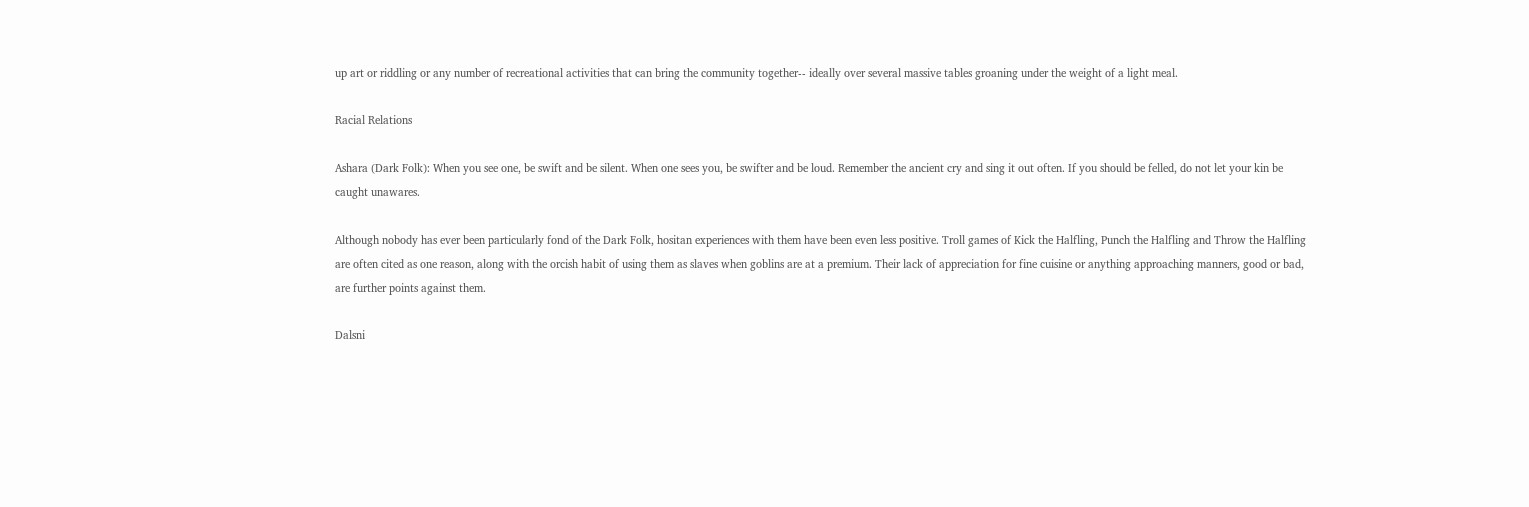up art or riddling or any number of recreational activities that can bring the community together-- ideally over several massive tables groaning under the weight of a light meal.

Racial Relations

Ashara (Dark Folk): When you see one, be swift and be silent. When one sees you, be swifter and be loud. Remember the ancient cry and sing it out often. If you should be felled, do not let your kin be caught unawares.

Although nobody has ever been particularly fond of the Dark Folk, hositan experiences with them have been even less positive. Troll games of Kick the Halfling, Punch the Halfling and Throw the Halfling are often cited as one reason, along with the orcish habit of using them as slaves when goblins are at a premium. Their lack of appreciation for fine cuisine or anything approaching manners, good or bad, are further points against them.

Dalsni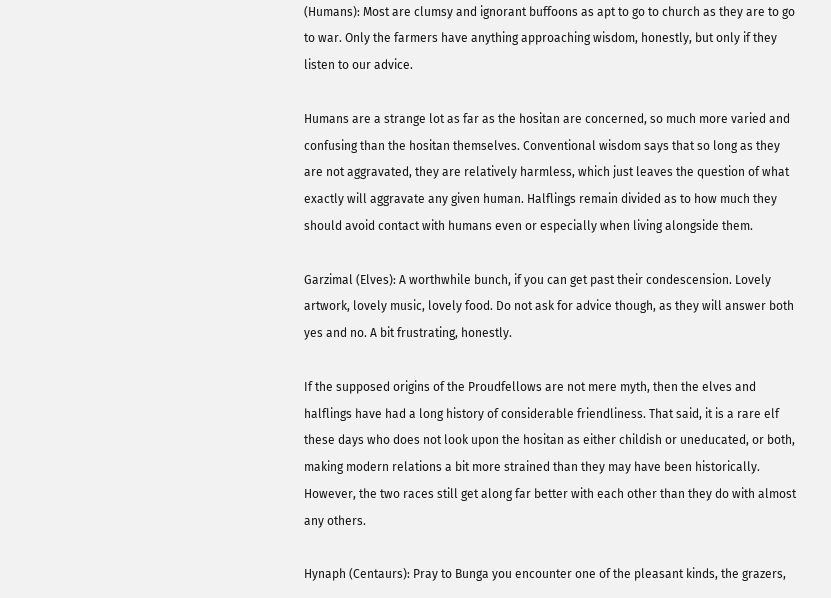(Humans): Most are clumsy and ignorant buffoons as apt to go to church as they are to go to war. Only the farmers have anything approaching wisdom, honestly, but only if they listen to our advice.

Humans are a strange lot as far as the hositan are concerned, so much more varied and confusing than the hositan themselves. Conventional wisdom says that so long as they are not aggravated, they are relatively harmless, which just leaves the question of what exactly will aggravate any given human. Halflings remain divided as to how much they should avoid contact with humans even or especially when living alongside them.

Garzimal (Elves): A worthwhile bunch, if you can get past their condescension. Lovely artwork, lovely music, lovely food. Do not ask for advice though, as they will answer both yes and no. A bit frustrating, honestly.

If the supposed origins of the Proudfellows are not mere myth, then the elves and halflings have had a long history of considerable friendliness. That said, it is a rare elf these days who does not look upon the hositan as either childish or uneducated, or both, making modern relations a bit more strained than they may have been historically. However, the two races still get along far better with each other than they do with almost any others.

Hynaph (Centaurs): Pray to Bunga you encounter one of the pleasant kinds, the grazers,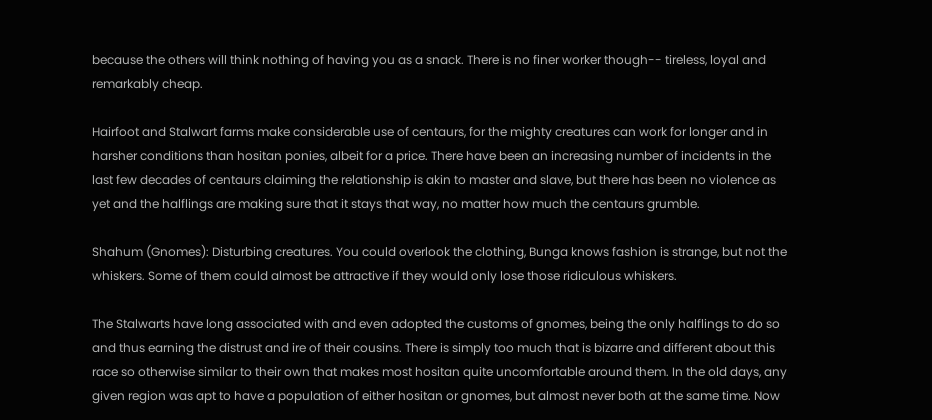because the others will think nothing of having you as a snack. There is no finer worker though-- tireless, loyal and remarkably cheap.

Hairfoot and Stalwart farms make considerable use of centaurs, for the mighty creatures can work for longer and in harsher conditions than hositan ponies, albeit for a price. There have been an increasing number of incidents in the last few decades of centaurs claiming the relationship is akin to master and slave, but there has been no violence as yet and the halflings are making sure that it stays that way, no matter how much the centaurs grumble.

Shahum (Gnomes): Disturbing creatures. You could overlook the clothing, Bunga knows fashion is strange, but not the whiskers. Some of them could almost be attractive if they would only lose those ridiculous whiskers.

The Stalwarts have long associated with and even adopted the customs of gnomes, being the only halflings to do so and thus earning the distrust and ire of their cousins. There is simply too much that is bizarre and different about this race so otherwise similar to their own that makes most hositan quite uncomfortable around them. In the old days, any given region was apt to have a population of either hositan or gnomes, but almost never both at the same time. Now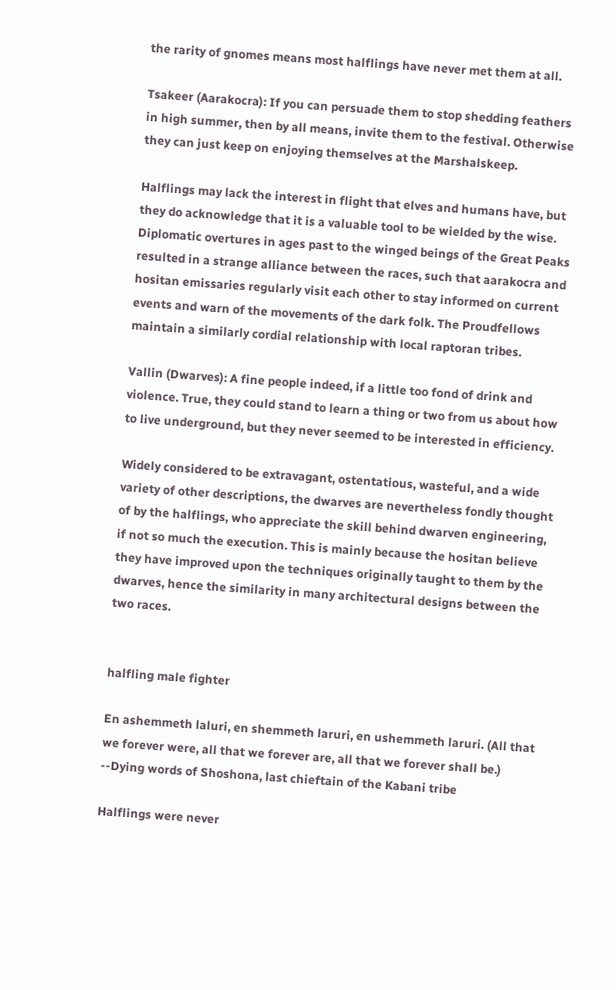the rarity of gnomes means most halflings have never met them at all.

Tsakeer (Aarakocra): If you can persuade them to stop shedding feathers in high summer, then by all means, invite them to the festival. Otherwise they can just keep on enjoying themselves at the Marshalskeep.

Halflings may lack the interest in flight that elves and humans have, but they do acknowledge that it is a valuable tool to be wielded by the wise. Diplomatic overtures in ages past to the winged beings of the Great Peaks resulted in a strange alliance between the races, such that aarakocra and hositan emissaries regularly visit each other to stay informed on current events and warn of the movements of the dark folk. The Proudfellows maintain a similarly cordial relationship with local raptoran tribes.

Vallin (Dwarves): A fine people indeed, if a little too fond of drink and violence. True, they could stand to learn a thing or two from us about how to live underground, but they never seemed to be interested in efficiency.

Widely considered to be extravagant, ostentatious, wasteful, and a wide variety of other descriptions, the dwarves are nevertheless fondly thought of by the halflings, who appreciate the skill behind dwarven engineering, if not so much the execution. This is mainly because the hositan believe they have improved upon the techniques originally taught to them by the dwarves, hence the similarity in many architectural designs between the two races.


halfling male fighter

En ashemmeth laluri, en shemmeth laruri, en ushemmeth laruri. (All that we forever were, all that we forever are, all that we forever shall be.)
--Dying words of Shoshona, last chieftain of the Kabani tribe

Halflings were never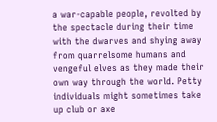a war-capable people, revolted by the spectacle during their time with the dwarves and shying away from quarrelsome humans and vengeful elves as they made their own way through the world. Petty individuals might sometimes take up club or axe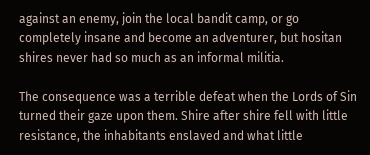against an enemy, join the local bandit camp, or go completely insane and become an adventurer, but hositan shires never had so much as an informal militia.

The consequence was a terrible defeat when the Lords of Sin turned their gaze upon them. Shire after shire fell with little resistance, the inhabitants enslaved and what little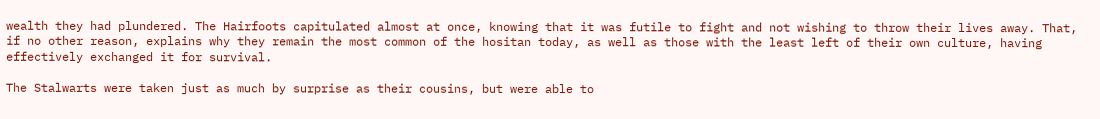wealth they had plundered. The Hairfoots capitulated almost at once, knowing that it was futile to fight and not wishing to throw their lives away. That, if no other reason, explains why they remain the most common of the hositan today, as well as those with the least left of their own culture, having effectively exchanged it for survival.

The Stalwarts were taken just as much by surprise as their cousins, but were able to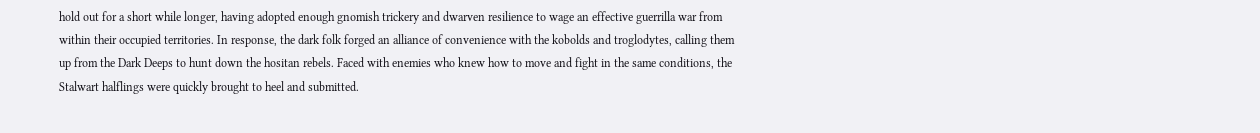hold out for a short while longer, having adopted enough gnomish trickery and dwarven resilience to wage an effective guerrilla war from within their occupied territories. In response, the dark folk forged an alliance of convenience with the kobolds and troglodytes, calling them up from the Dark Deeps to hunt down the hositan rebels. Faced with enemies who knew how to move and fight in the same conditions, the Stalwart halflings were quickly brought to heel and submitted.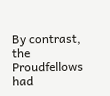By contrast, the Proudfellows had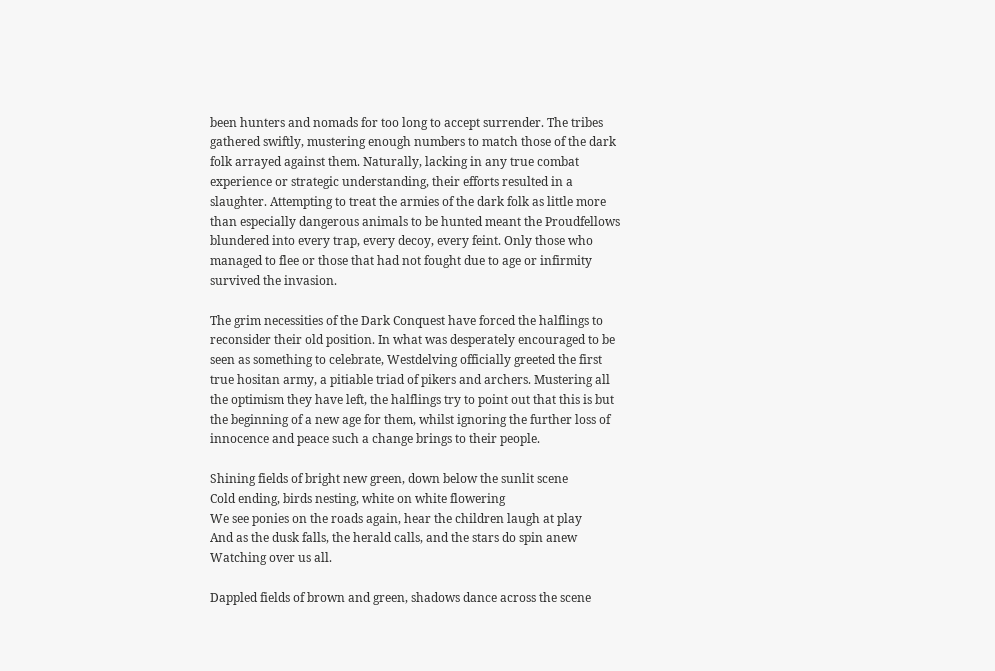been hunters and nomads for too long to accept surrender. The tribes gathered swiftly, mustering enough numbers to match those of the dark folk arrayed against them. Naturally, lacking in any true combat experience or strategic understanding, their efforts resulted in a slaughter. Attempting to treat the armies of the dark folk as little more than especially dangerous animals to be hunted meant the Proudfellows blundered into every trap, every decoy, every feint. Only those who managed to flee or those that had not fought due to age or infirmity survived the invasion.

The grim necessities of the Dark Conquest have forced the halflings to reconsider their old position. In what was desperately encouraged to be seen as something to celebrate, Westdelving officially greeted the first true hositan army, a pitiable triad of pikers and archers. Mustering all the optimism they have left, the halflings try to point out that this is but the beginning of a new age for them, whilst ignoring the further loss of innocence and peace such a change brings to their people.

Shining fields of bright new green, down below the sunlit scene
Cold ending, birds nesting, white on white flowering
We see ponies on the roads again, hear the children laugh at play
And as the dusk falls, the herald calls, and the stars do spin anew
Watching over us all.

Dappled fields of brown and green, shadows dance across the scene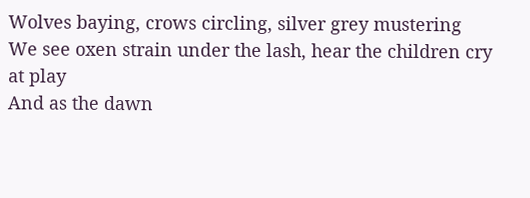Wolves baying, crows circling, silver grey mustering
We see oxen strain under the lash, hear the children cry at play
And as the dawn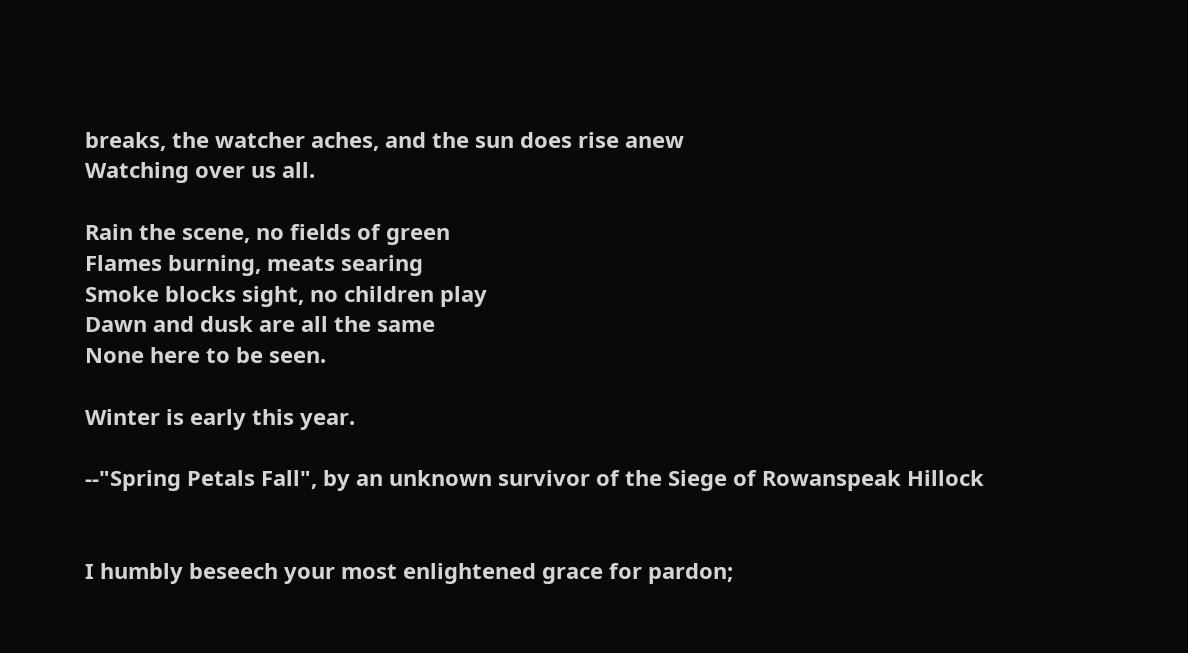breaks, the watcher aches, and the sun does rise anew
Watching over us all.

Rain the scene, no fields of green
Flames burning, meats searing
Smoke blocks sight, no children play
Dawn and dusk are all the same
None here to be seen.

Winter is early this year.

--"Spring Petals Fall", by an unknown survivor of the Siege of Rowanspeak Hillock


I humbly beseech your most enlightened grace for pardon;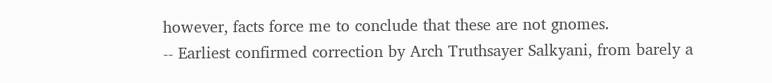however, facts force me to conclude that these are not gnomes.
-- Earliest confirmed correction by Arch Truthsayer Salkyani, from barely a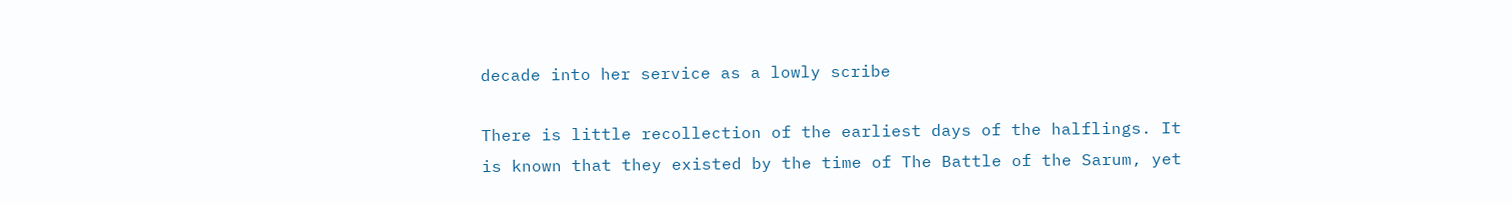decade into her service as a lowly scribe

There is little recollection of the earliest days of the halflings. It is known that they existed by the time of The Battle of the Sarum, yet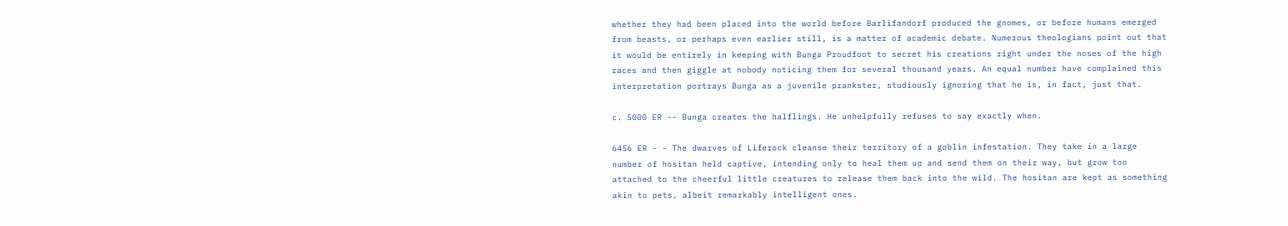whether they had been placed into the world before Barlifandorf produced the gnomes, or before humans emerged from beasts, or perhaps even earlier still, is a matter of academic debate. Numerous theologians point out that it would be entirely in keeping with Bunga Proudfoot to secret his creations right under the noses of the high races and then giggle at nobody noticing them for several thousand years. An equal number have complained this interpretation portrays Bunga as a juvenile prankster, studiously ignoring that he is, in fact, just that.

c. 5000 ER -- Bunga creates the halflings. He unhelpfully refuses to say exactly when.

6456 ER - - The dwarves of Liferock cleanse their territory of a goblin infestation. They take in a large number of hositan held captive, intending only to heal them up and send them on their way, but grow too attached to the cheerful little creatures to release them back into the wild. The hositan are kept as something akin to pets, albeit remarkably intelligent ones.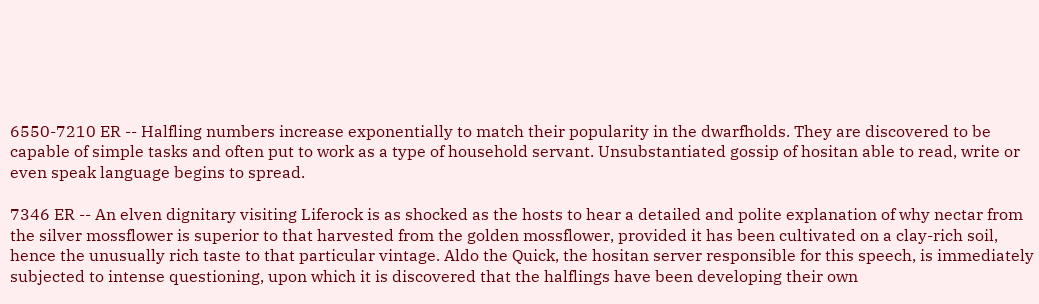6550-7210 ER -- Halfling numbers increase exponentially to match their popularity in the dwarfholds. They are discovered to be capable of simple tasks and often put to work as a type of household servant. Unsubstantiated gossip of hositan able to read, write or even speak language begins to spread.

7346 ER -- An elven dignitary visiting Liferock is as shocked as the hosts to hear a detailed and polite explanation of why nectar from the silver mossflower is superior to that harvested from the golden mossflower, provided it has been cultivated on a clay-rich soil, hence the unusually rich taste to that particular vintage. Aldo the Quick, the hositan server responsible for this speech, is immediately subjected to intense questioning, upon which it is discovered that the halflings have been developing their own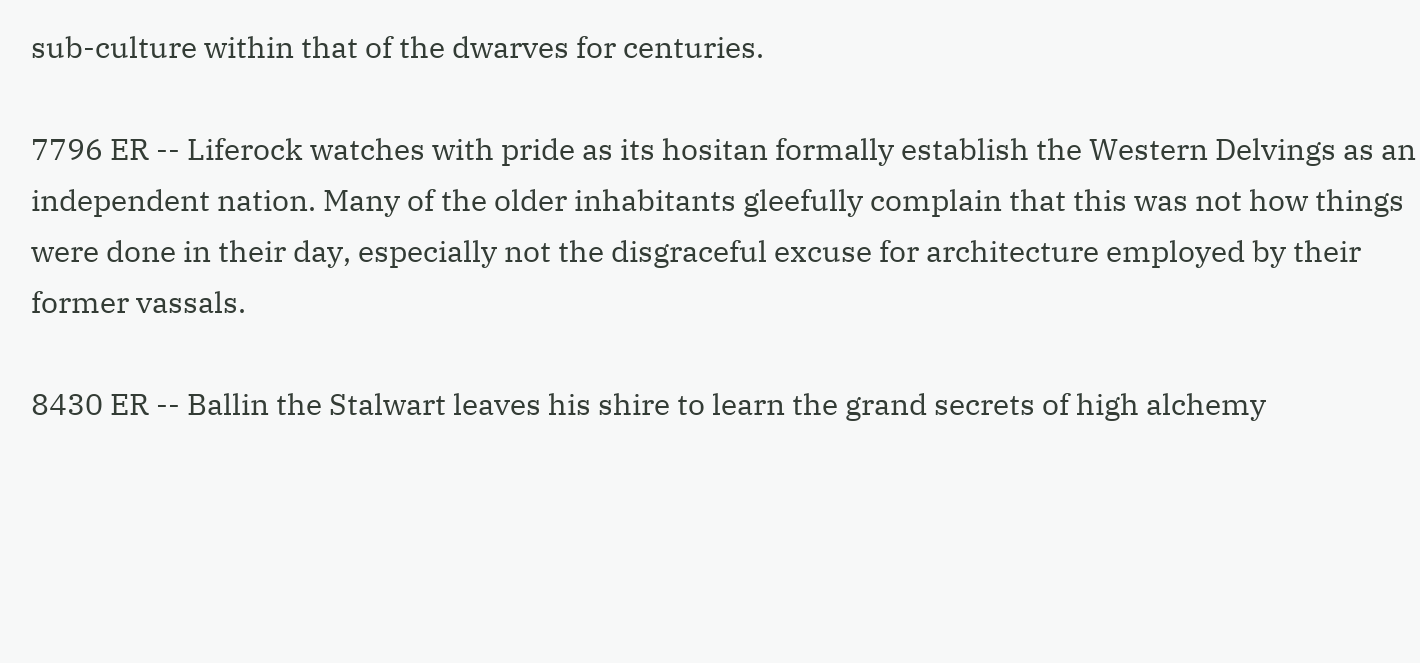sub-culture within that of the dwarves for centuries.

7796 ER -- Liferock watches with pride as its hositan formally establish the Western Delvings as an independent nation. Many of the older inhabitants gleefully complain that this was not how things were done in their day, especially not the disgraceful excuse for architecture employed by their former vassals.

8430 ER -- Ballin the Stalwart leaves his shire to learn the grand secrets of high alchemy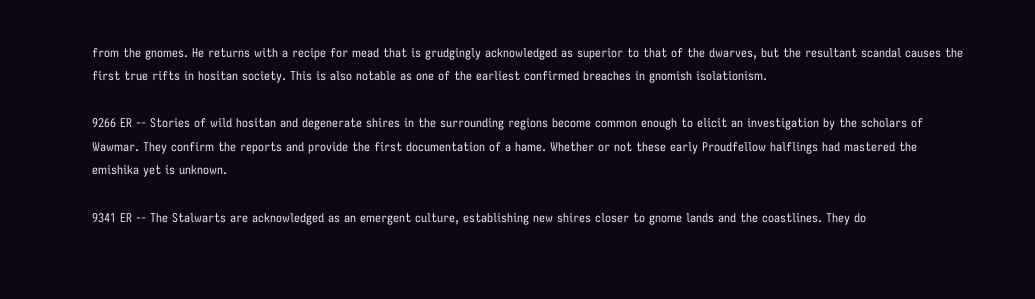from the gnomes. He returns with a recipe for mead that is grudgingly acknowledged as superior to that of the dwarves, but the resultant scandal causes the first true rifts in hositan society. This is also notable as one of the earliest confirmed breaches in gnomish isolationism.

9266 ER -- Stories of wild hositan and degenerate shires in the surrounding regions become common enough to elicit an investigation by the scholars of Wawmar. They confirm the reports and provide the first documentation of a hame. Whether or not these early Proudfellow halflings had mastered the emishika yet is unknown.

9341 ER -- The Stalwarts are acknowledged as an emergent culture, establishing new shires closer to gnome lands and the coastlines. They do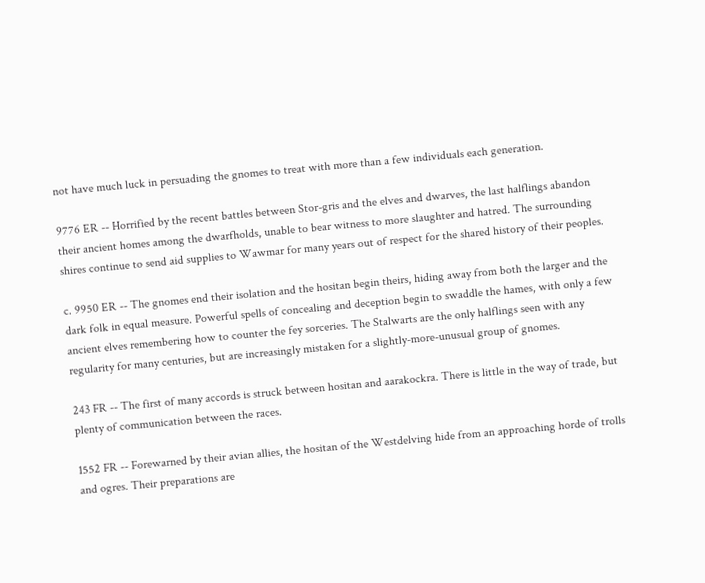not have much luck in persuading the gnomes to treat with more than a few individuals each generation.

9776 ER -- Horrified by the recent battles between Stor-gris and the elves and dwarves, the last halflings abandon their ancient homes among the dwarfholds, unable to bear witness to more slaughter and hatred. The surrounding shires continue to send aid supplies to Wawmar for many years out of respect for the shared history of their peoples.

c. 9950 ER -- The gnomes end their isolation and the hositan begin theirs, hiding away from both the larger and the dark folk in equal measure. Powerful spells of concealing and deception begin to swaddle the hames, with only a few ancient elves remembering how to counter the fey sorceries. The Stalwarts are the only halflings seen with any regularity for many centuries, but are increasingly mistaken for a slightly-more-unusual group of gnomes.

243 FR -- The first of many accords is struck between hositan and aarakockra. There is little in the way of trade, but plenty of communication between the races.

1552 FR -- Forewarned by their avian allies, the hositan of the Westdelving hide from an approaching horde of trolls and ogres. Their preparations are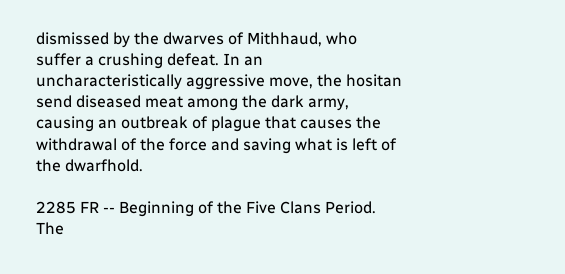dismissed by the dwarves of Mithhaud, who suffer a crushing defeat. In an uncharacteristically aggressive move, the hositan send diseased meat among the dark army, causing an outbreak of plague that causes the withdrawal of the force and saving what is left of the dwarfhold.

2285 FR -- Beginning of the Five Clans Period. The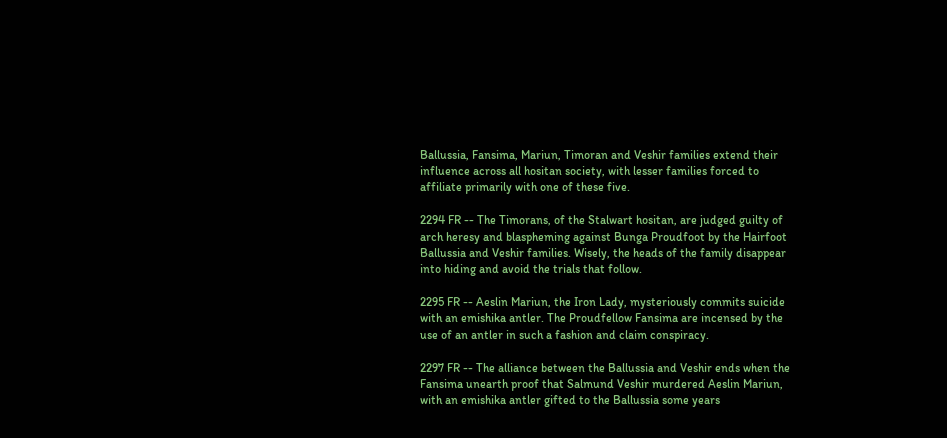Ballussia, Fansima, Mariun, Timoran and Veshir families extend their influence across all hositan society, with lesser families forced to affiliate primarily with one of these five.

2294 FR -- The Timorans, of the Stalwart hositan, are judged guilty of arch heresy and blaspheming against Bunga Proudfoot by the Hairfoot Ballussia and Veshir families. Wisely, the heads of the family disappear into hiding and avoid the trials that follow.

2295 FR -- Aeslin Mariun, the Iron Lady, mysteriously commits suicide with an emishika antler. The Proudfellow Fansima are incensed by the use of an antler in such a fashion and claim conspiracy.

2297 FR -- The alliance between the Ballussia and Veshir ends when the Fansima unearth proof that Salmund Veshir murdered Aeslin Mariun, with an emishika antler gifted to the Ballussia some years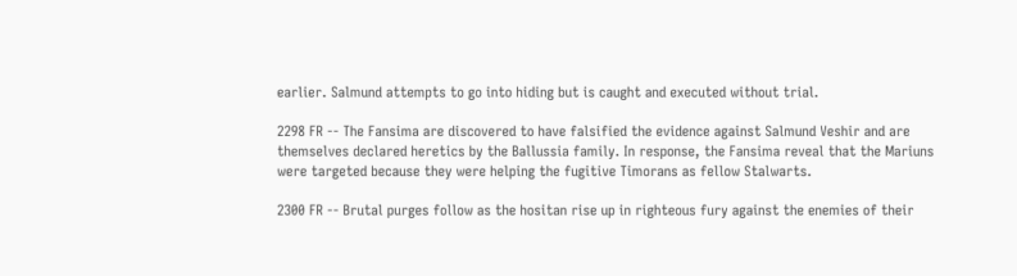earlier. Salmund attempts to go into hiding but is caught and executed without trial.

2298 FR -- The Fansima are discovered to have falsified the evidence against Salmund Veshir and are themselves declared heretics by the Ballussia family. In response, the Fansima reveal that the Mariuns were targeted because they were helping the fugitive Timorans as fellow Stalwarts.

2300 FR -- Brutal purges follow as the hositan rise up in righteous fury against the enemies of their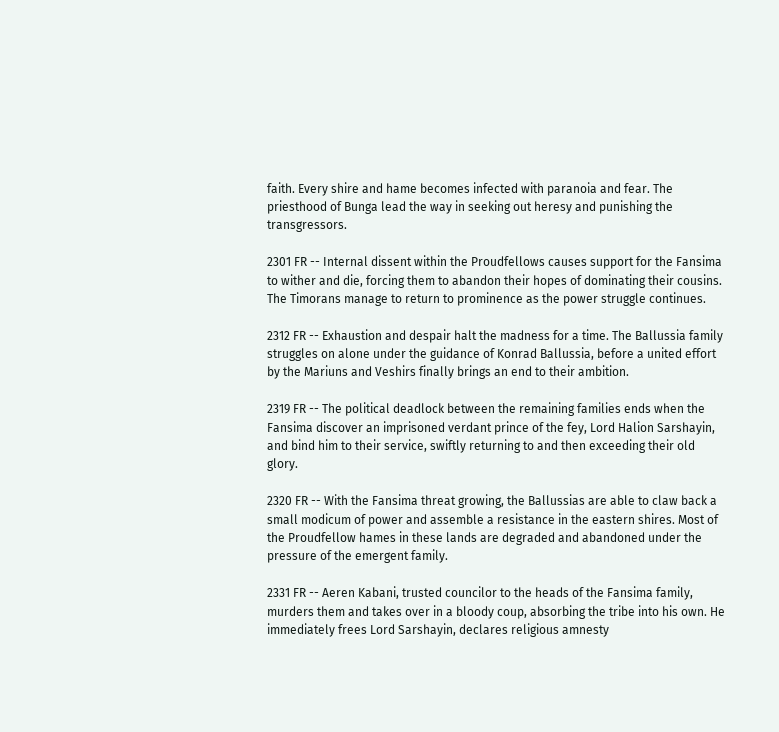faith. Every shire and hame becomes infected with paranoia and fear. The priesthood of Bunga lead the way in seeking out heresy and punishing the transgressors.

2301 FR -- Internal dissent within the Proudfellows causes support for the Fansima to wither and die, forcing them to abandon their hopes of dominating their cousins. The Timorans manage to return to prominence as the power struggle continues.

2312 FR -- Exhaustion and despair halt the madness for a time. The Ballussia family struggles on alone under the guidance of Konrad Ballussia, before a united effort by the Mariuns and Veshirs finally brings an end to their ambition.

2319 FR -- The political deadlock between the remaining families ends when the Fansima discover an imprisoned verdant prince of the fey, Lord Halion Sarshayin, and bind him to their service, swiftly returning to and then exceeding their old glory.

2320 FR -- With the Fansima threat growing, the Ballussias are able to claw back a small modicum of power and assemble a resistance in the eastern shires. Most of the Proudfellow hames in these lands are degraded and abandoned under the pressure of the emergent family.

2331 FR -- Aeren Kabani, trusted councilor to the heads of the Fansima family, murders them and takes over in a bloody coup, absorbing the tribe into his own. He immediately frees Lord Sarshayin, declares religious amnesty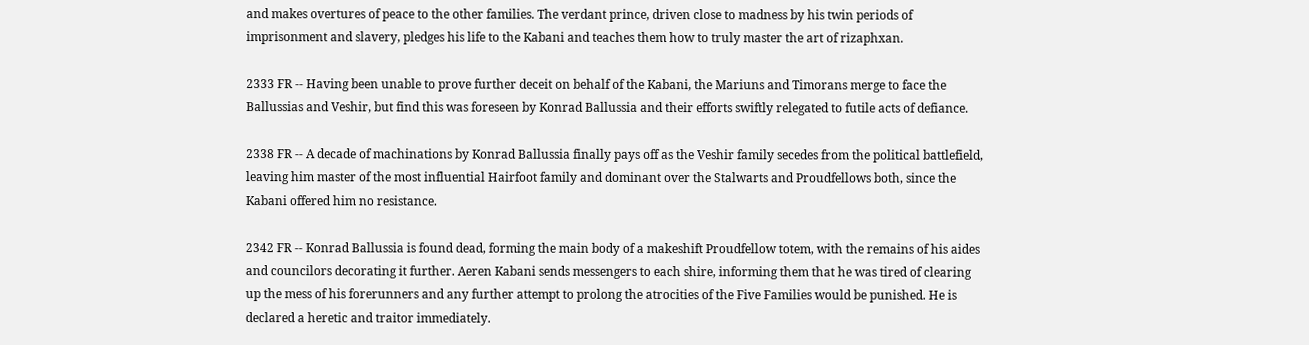and makes overtures of peace to the other families. The verdant prince, driven close to madness by his twin periods of imprisonment and slavery, pledges his life to the Kabani and teaches them how to truly master the art of rizaphxan.

2333 FR -- Having been unable to prove further deceit on behalf of the Kabani, the Mariuns and Timorans merge to face the Ballussias and Veshir, but find this was foreseen by Konrad Ballussia and their efforts swiftly relegated to futile acts of defiance.

2338 FR -- A decade of machinations by Konrad Ballussia finally pays off as the Veshir family secedes from the political battlefield, leaving him master of the most influential Hairfoot family and dominant over the Stalwarts and Proudfellows both, since the Kabani offered him no resistance.

2342 FR -- Konrad Ballussia is found dead, forming the main body of a makeshift Proudfellow totem, with the remains of his aides and councilors decorating it further. Aeren Kabani sends messengers to each shire, informing them that he was tired of clearing up the mess of his forerunners and any further attempt to prolong the atrocities of the Five Families would be punished. He is declared a heretic and traitor immediately.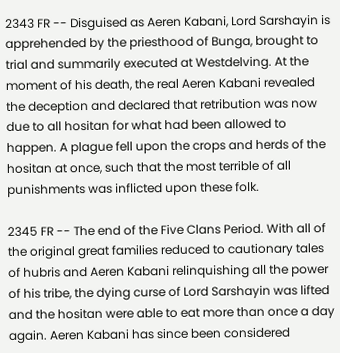2343 FR -- Disguised as Aeren Kabani, Lord Sarshayin is apprehended by the priesthood of Bunga, brought to trial and summarily executed at Westdelving. At the moment of his death, the real Aeren Kabani revealed the deception and declared that retribution was now due to all hositan for what had been allowed to happen. A plague fell upon the crops and herds of the hositan at once, such that the most terrible of all punishments was inflicted upon these folk.

2345 FR -- The end of the Five Clans Period. With all of the original great families reduced to cautionary tales of hubris and Aeren Kabani relinquishing all the power of his tribe, the dying curse of Lord Sarshayin was lifted and the hositan were able to eat more than once a day again. Aeren Kabani has since been considered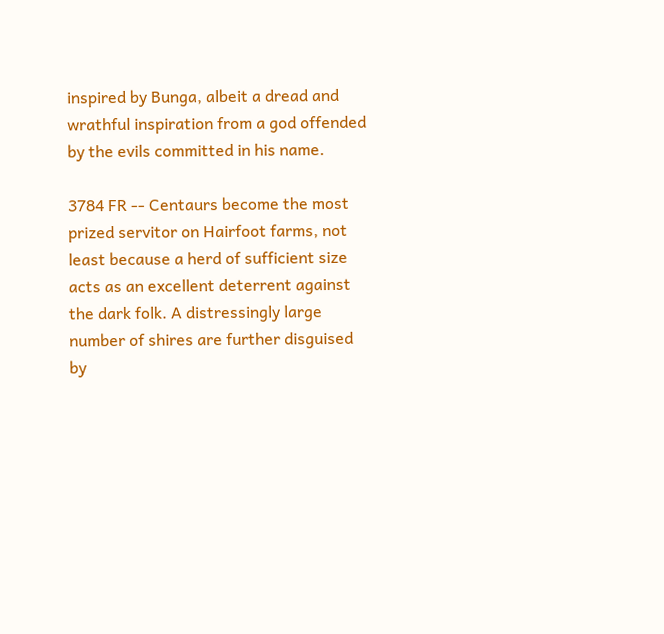inspired by Bunga, albeit a dread and wrathful inspiration from a god offended by the evils committed in his name.

3784 FR -- Centaurs become the most prized servitor on Hairfoot farms, not least because a herd of sufficient size acts as an excellent deterrent against the dark folk. A distressingly large number of shires are further disguised by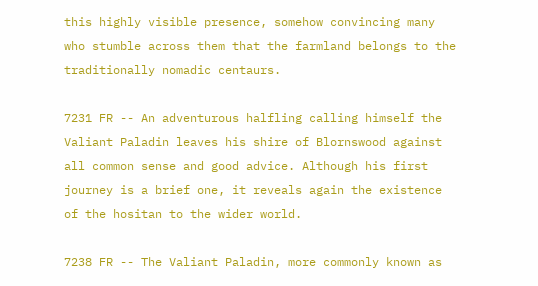this highly visible presence, somehow convincing many who stumble across them that the farmland belongs to the traditionally nomadic centaurs.

7231 FR -- An adventurous halfling calling himself the Valiant Paladin leaves his shire of Blornswood against all common sense and good advice. Although his first journey is a brief one, it reveals again the existence of the hositan to the wider world.

7238 FR -- The Valiant Paladin, more commonly known as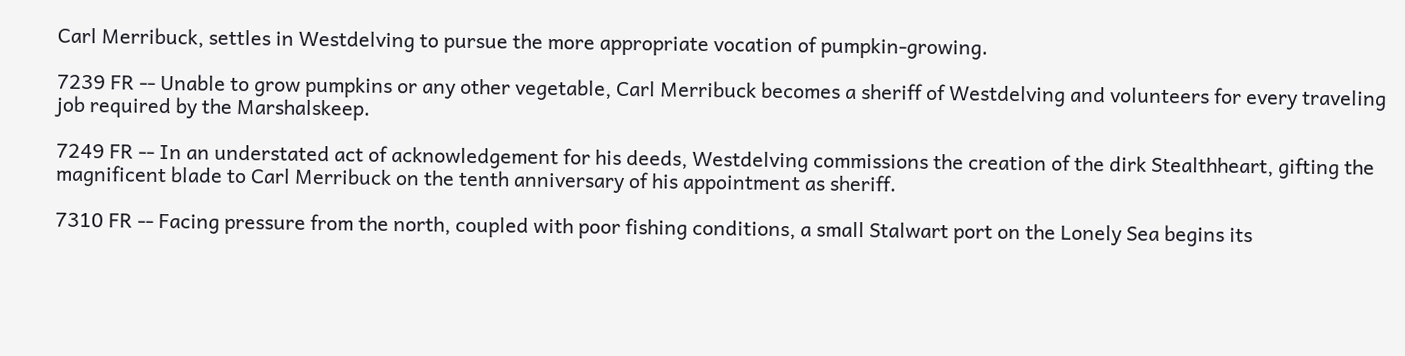Carl Merribuck, settles in Westdelving to pursue the more appropriate vocation of pumpkin-growing.

7239 FR -- Unable to grow pumpkins or any other vegetable, Carl Merribuck becomes a sheriff of Westdelving and volunteers for every traveling job required by the Marshalskeep.

7249 FR -- In an understated act of acknowledgement for his deeds, Westdelving commissions the creation of the dirk Stealthheart, gifting the magnificent blade to Carl Merribuck on the tenth anniversary of his appointment as sheriff.

7310 FR -- Facing pressure from the north, coupled with poor fishing conditions, a small Stalwart port on the Lonely Sea begins its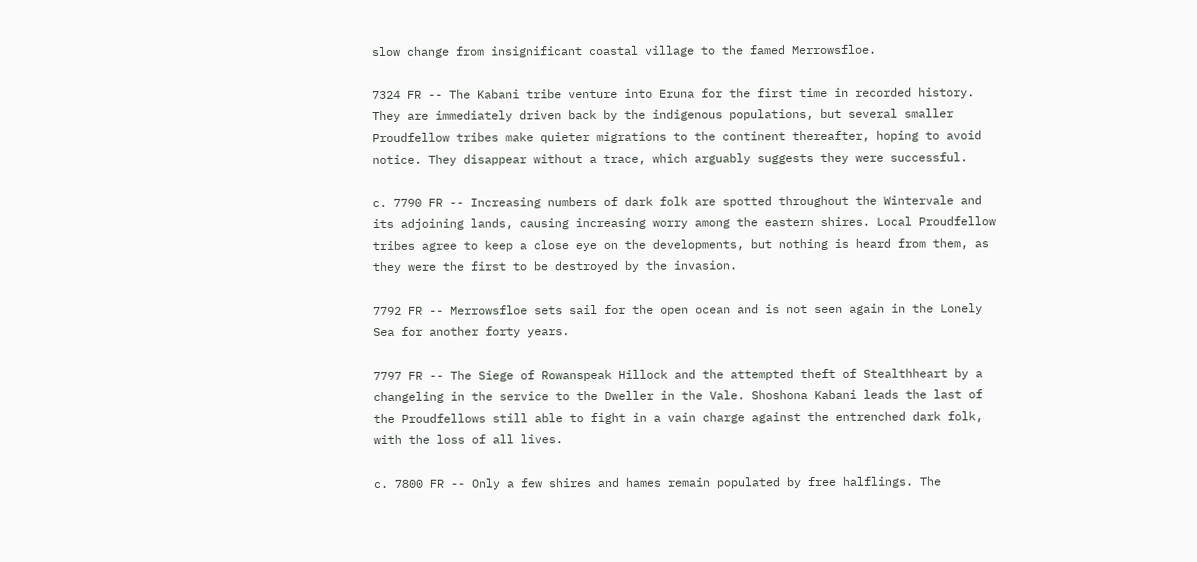slow change from insignificant coastal village to the famed Merrowsfloe.

7324 FR -- The Kabani tribe venture into Eruna for the first time in recorded history. They are immediately driven back by the indigenous populations, but several smaller Proudfellow tribes make quieter migrations to the continent thereafter, hoping to avoid notice. They disappear without a trace, which arguably suggests they were successful.

c. 7790 FR -- Increasing numbers of dark folk are spotted throughout the Wintervale and its adjoining lands, causing increasing worry among the eastern shires. Local Proudfellow tribes agree to keep a close eye on the developments, but nothing is heard from them, as they were the first to be destroyed by the invasion.

7792 FR -- Merrowsfloe sets sail for the open ocean and is not seen again in the Lonely Sea for another forty years.

7797 FR -- The Siege of Rowanspeak Hillock and the attempted theft of Stealthheart by a changeling in the service to the Dweller in the Vale. Shoshona Kabani leads the last of the Proudfellows still able to fight in a vain charge against the entrenched dark folk, with the loss of all lives.

c. 7800 FR -- Only a few shires and hames remain populated by free halflings. The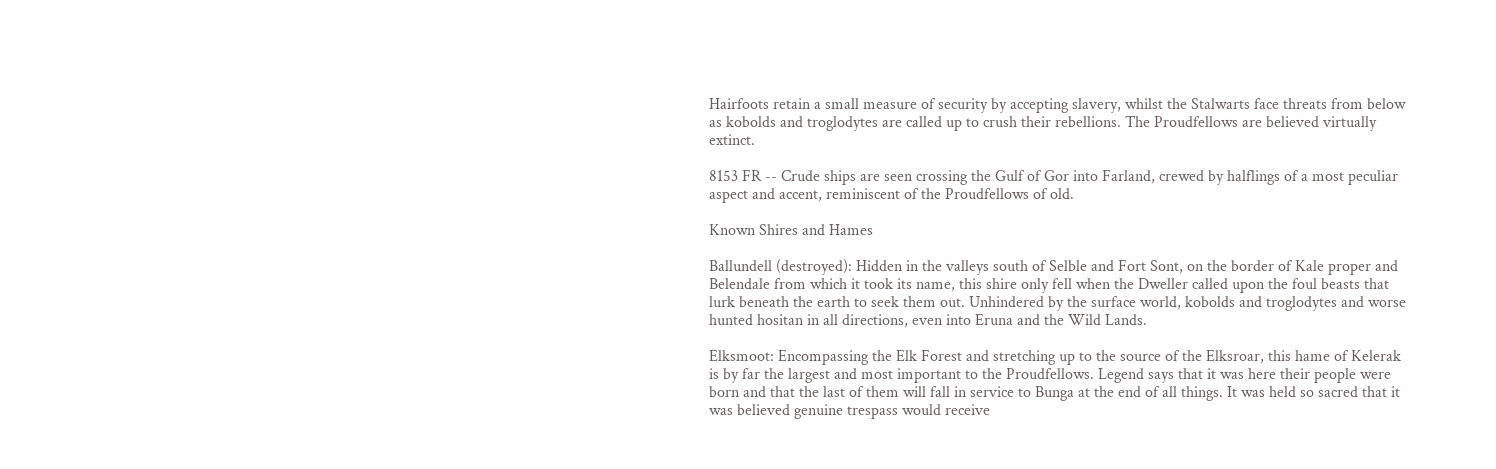Hairfoots retain a small measure of security by accepting slavery, whilst the Stalwarts face threats from below as kobolds and troglodytes are called up to crush their rebellions. The Proudfellows are believed virtually extinct.

8153 FR -- Crude ships are seen crossing the Gulf of Gor into Farland, crewed by halflings of a most peculiar aspect and accent, reminiscent of the Proudfellows of old.

Known Shires and Hames

Ballundell (destroyed): Hidden in the valleys south of Selble and Fort Sont, on the border of Kale proper and Belendale from which it took its name, this shire only fell when the Dweller called upon the foul beasts that lurk beneath the earth to seek them out. Unhindered by the surface world, kobolds and troglodytes and worse hunted hositan in all directions, even into Eruna and the Wild Lands.

Elksmoot: Encompassing the Elk Forest and stretching up to the source of the Elksroar, this hame of Kelerak is by far the largest and most important to the Proudfellows. Legend says that it was here their people were born and that the last of them will fall in service to Bunga at the end of all things. It was held so sacred that it was believed genuine trespass would receive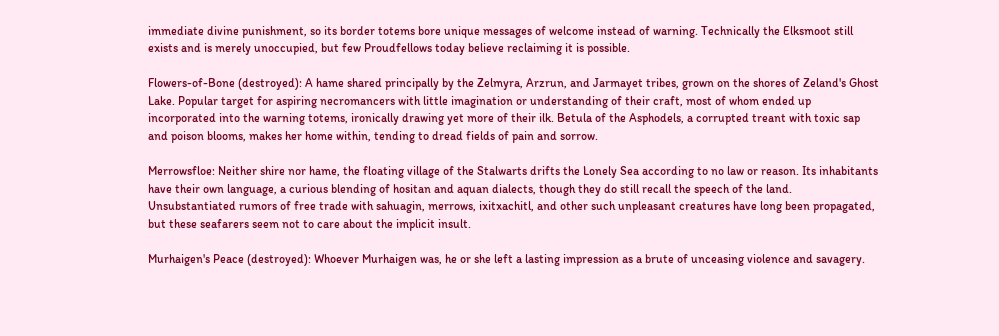immediate divine punishment, so its border totems bore unique messages of welcome instead of warning. Technically the Elksmoot still exists and is merely unoccupied, but few Proudfellows today believe reclaiming it is possible.

Flowers-of-Bone (destroyed): A hame shared principally by the Zelmyra, Arzrun, and Jarmayet tribes, grown on the shores of Zeland's Ghost Lake. Popular target for aspiring necromancers with little imagination or understanding of their craft, most of whom ended up incorporated into the warning totems, ironically drawing yet more of their ilk. Betula of the Asphodels, a corrupted treant with toxic sap and poison blooms, makes her home within, tending to dread fields of pain and sorrow.

Merrowsfloe: Neither shire nor hame, the floating village of the Stalwarts drifts the Lonely Sea according to no law or reason. Its inhabitants have their own language, a curious blending of hositan and aquan dialects, though they do still recall the speech of the land. Unsubstantiated rumors of free trade with sahuagin, merrows, ixitxachitl, and other such unpleasant creatures have long been propagated, but these seafarers seem not to care about the implicit insult.

Murhaigen's Peace (destroyed): Whoever Murhaigen was, he or she left a lasting impression as a brute of unceasing violence and savagery.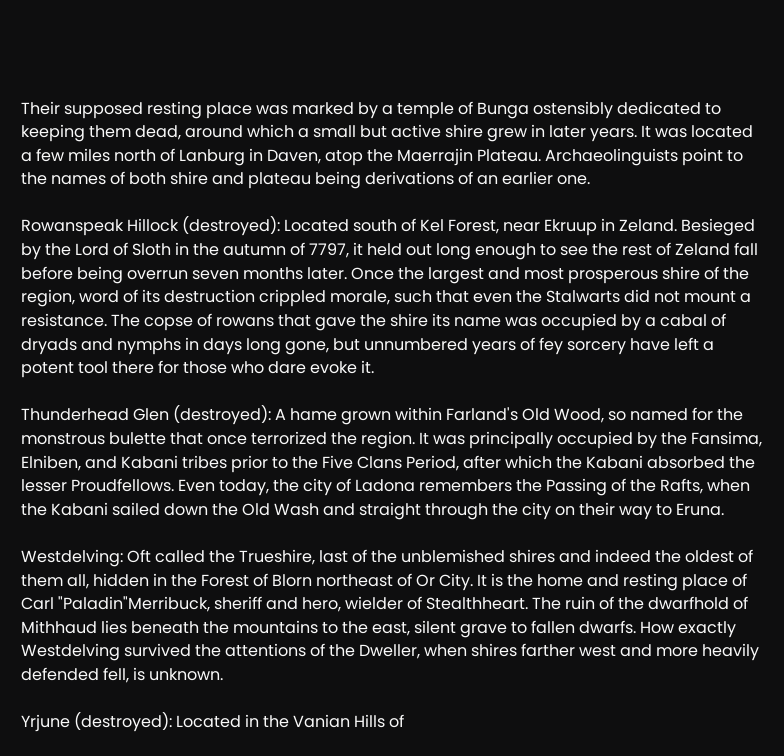Their supposed resting place was marked by a temple of Bunga ostensibly dedicated to keeping them dead, around which a small but active shire grew in later years. It was located a few miles north of Lanburg in Daven, atop the Maerrajin Plateau. Archaeolinguists point to the names of both shire and plateau being derivations of an earlier one.

Rowanspeak Hillock (destroyed): Located south of Kel Forest, near Ekruup in Zeland. Besieged by the Lord of Sloth in the autumn of 7797, it held out long enough to see the rest of Zeland fall before being overrun seven months later. Once the largest and most prosperous shire of the region, word of its destruction crippled morale, such that even the Stalwarts did not mount a resistance. The copse of rowans that gave the shire its name was occupied by a cabal of dryads and nymphs in days long gone, but unnumbered years of fey sorcery have left a potent tool there for those who dare evoke it.

Thunderhead Glen (destroyed): A hame grown within Farland's Old Wood, so named for the monstrous bulette that once terrorized the region. It was principally occupied by the Fansima, Elniben, and Kabani tribes prior to the Five Clans Period, after which the Kabani absorbed the lesser Proudfellows. Even today, the city of Ladona remembers the Passing of the Rafts, when the Kabani sailed down the Old Wash and straight through the city on their way to Eruna.

Westdelving: Oft called the Trueshire, last of the unblemished shires and indeed the oldest of them all, hidden in the Forest of Blorn northeast of Or City. It is the home and resting place of Carl "Paladin"Merribuck, sheriff and hero, wielder of Stealthheart. The ruin of the dwarfhold of Mithhaud lies beneath the mountains to the east, silent grave to fallen dwarfs. How exactly Westdelving survived the attentions of the Dweller, when shires farther west and more heavily defended fell, is unknown.

Yrjune (destroyed): Located in the Vanian Hills of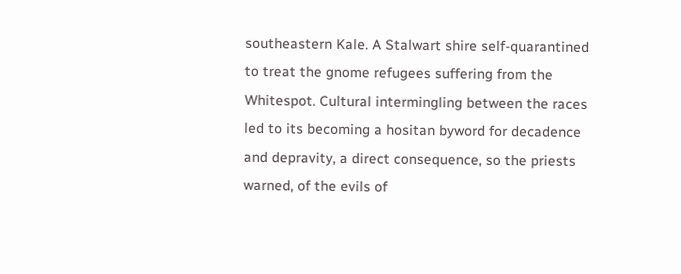southeastern Kale. A Stalwart shire self-quarantined to treat the gnome refugees suffering from the Whitespot. Cultural intermingling between the races led to its becoming a hositan byword for decadence and depravity, a direct consequence, so the priests warned, of the evils of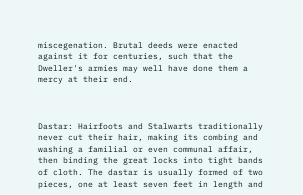miscegenation. Brutal deeds were enacted against it for centuries, such that the Dweller's armies may well have done them a mercy at their end.



Dastar: Hairfoots and Stalwarts traditionally never cut their hair, making its combing and washing a familial or even communal affair, then binding the great locks into tight bands of cloth. The dastar is usually formed of two pieces, one at least seven feet in length and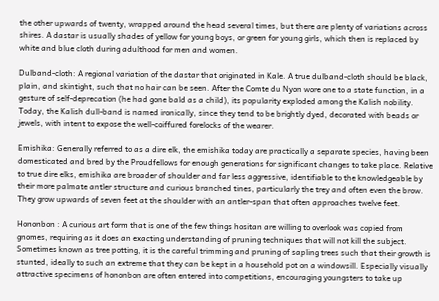the other upwards of twenty, wrapped around the head several times, but there are plenty of variations across shires. A dastar is usually shades of yellow for young boys, or green for young girls, which then is replaced by white and blue cloth during adulthood for men and women.

Dulband-cloth: A regional variation of the dastar that originated in Kale. A true dulband-cloth should be black, plain, and skintight, such that no hair can be seen. After the Comte du Nyon wore one to a state function, in a gesture of self-deprecation (he had gone bald as a child), its popularity exploded among the Kalish nobility. Today, the Kalish dull-band is named ironically, since they tend to be brightly dyed, decorated with beads or jewels, with intent to expose the well-coiffured forelocks of the wearer.

Emishika: Generally referred to as a dire elk, the emishika today are practically a separate species, having been domesticated and bred by the Proudfellows for enough generations for significant changes to take place. Relative to true dire elks, emishika are broader of shoulder and far less aggressive, identifiable to the knowledgeable by their more palmate antler structure and curious branched tines, particularly the trey and often even the brow. They grow upwards of seven feet at the shoulder with an antler-span that often approaches twelve feet.

Hononbon : A curious art form that is one of the few things hositan are willing to overlook was copied from gnomes, requiring as it does an exacting understanding of pruning techniques that will not kill the subject. Sometimes known as tree potting, it is the careful trimming and pruning of sapling trees such that their growth is stunted, ideally to such an extreme that they can be kept in a household pot on a windowsill. Especially visually attractive specimens of hononbon are often entered into competitions, encouraging youngsters to take up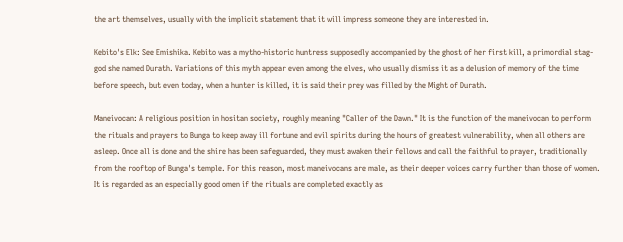the art themselves, usually with the implicit statement that it will impress someone they are interested in.

Kebito's Elk: See Emishika. Kebito was a mytho-historic huntress supposedly accompanied by the ghost of her first kill, a primordial stag-god she named Durath. Variations of this myth appear even among the elves, who usually dismiss it as a delusion of memory of the time before speech, but even today, when a hunter is killed, it is said their prey was filled by the Might of Durath.

Maneivocan: A religious position in hositan society, roughly meaning "Caller of the Dawn." It is the function of the maneivocan to perform the rituals and prayers to Bunga to keep away ill fortune and evil spirits during the hours of greatest vulnerability, when all others are asleep. Once all is done and the shire has been safeguarded, they must awaken their fellows and call the faithful to prayer, traditionally from the rooftop of Bunga's temple. For this reason, most maneivocans are male, as their deeper voices carry further than those of women. It is regarded as an especially good omen if the rituals are completed exactly as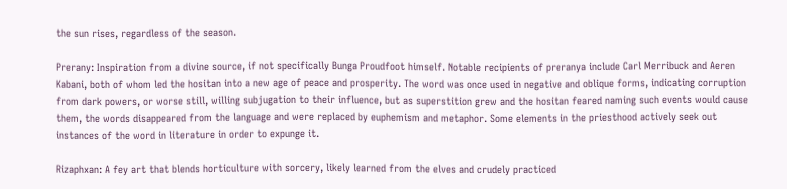the sun rises, regardless of the season.

Prerany: Inspiration from a divine source, if not specifically Bunga Proudfoot himself. Notable recipients of preranya include Carl Merribuck and Aeren Kabani, both of whom led the hositan into a new age of peace and prosperity. The word was once used in negative and oblique forms, indicating corruption from dark powers, or worse still, willing subjugation to their influence, but as superstition grew and the hositan feared naming such events would cause them, the words disappeared from the language and were replaced by euphemism and metaphor. Some elements in the priesthood actively seek out instances of the word in literature in order to expunge it.

Rizaphxan: A fey art that blends horticulture with sorcery, likely learned from the elves and crudely practiced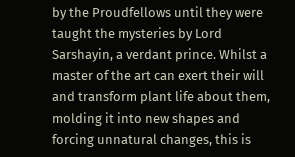by the Proudfellows until they were taught the mysteries by Lord Sarshayin, a verdant prince. Whilst a master of the art can exert their will and transform plant life about them, molding it into new shapes and forcing unnatural changes, this is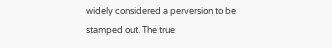widely considered a perversion to be stamped out. The true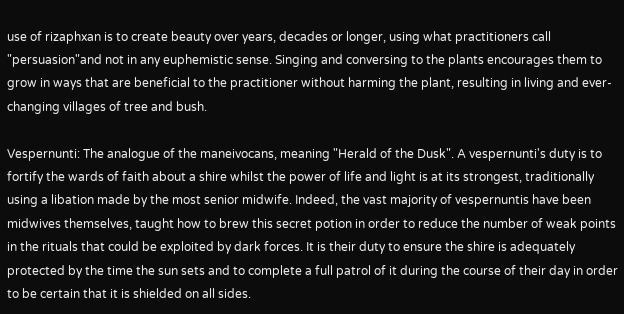use of rizaphxan is to create beauty over years, decades or longer, using what practitioners call "persuasion"and not in any euphemistic sense. Singing and conversing to the plants encourages them to grow in ways that are beneficial to the practitioner without harming the plant, resulting in living and ever-changing villages of tree and bush.

Vespernunti: The analogue of the maneivocans, meaning "Herald of the Dusk". A vespernunti's duty is to fortify the wards of faith about a shire whilst the power of life and light is at its strongest, traditionally using a libation made by the most senior midwife. Indeed, the vast majority of vespernuntis have been midwives themselves, taught how to brew this secret potion in order to reduce the number of weak points in the rituals that could be exploited by dark forces. It is their duty to ensure the shire is adequately protected by the time the sun sets and to complete a full patrol of it during the course of their day in order to be certain that it is shielded on all sides.